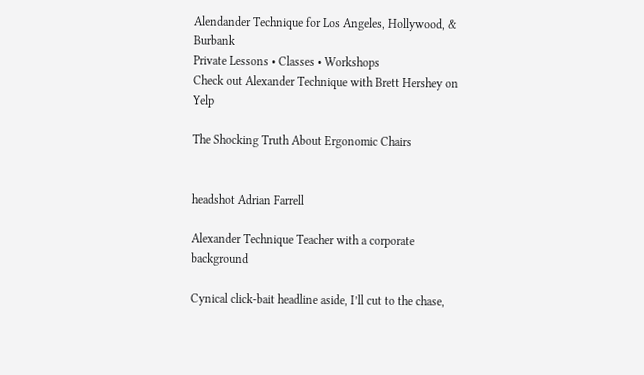Alendander Technique for Los Angeles, Hollywood, & Burbank
Private Lessons • Classes • Workshops
Check out Alexander Technique with Brett Hershey on Yelp

The Shocking Truth About Ergonomic Chairs


headshot Adrian Farrell

Alexander Technique Teacher with a corporate background

Cynical click-bait headline aside, I’ll cut to the chase,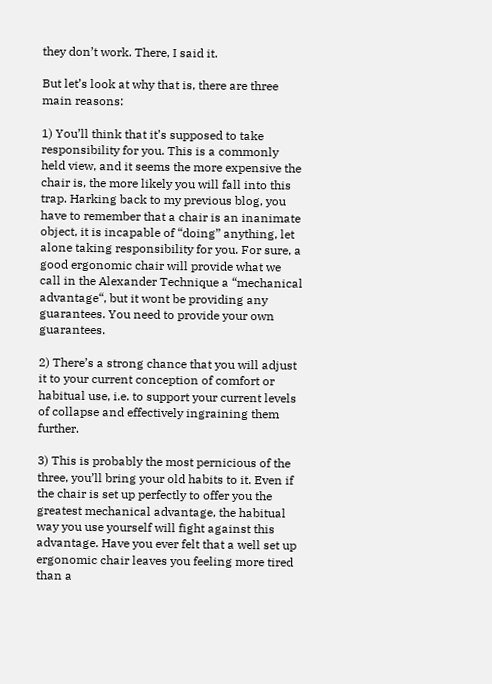they don’t work. There, I said it.

But let’s look at why that is, there are three main reasons:

1) You’ll think that it’s supposed to take responsibility for you. This is a commonly held view, and it seems the more expensive the chair is, the more likely you will fall into this trap. Harking back to my previous blog, you have to remember that a chair is an inanimate object, it is incapable of “doing” anything, let alone taking responsibility for you. For sure, a good ergonomic chair will provide what we call in the Alexander Technique a “mechanical advantage“, but it wont be providing any guarantees. You need to provide your own guarantees.

2) There’s a strong chance that you will adjust it to your current conception of comfort or habitual use, i.e. to support your current levels of collapse and effectively ingraining them further.

3) This is probably the most pernicious of the three, you’ll bring your old habits to it. Even if the chair is set up perfectly to offer you the greatest mechanical advantage, the habitual way you use yourself will fight against this advantage. Have you ever felt that a well set up ergonomic chair leaves you feeling more tired than a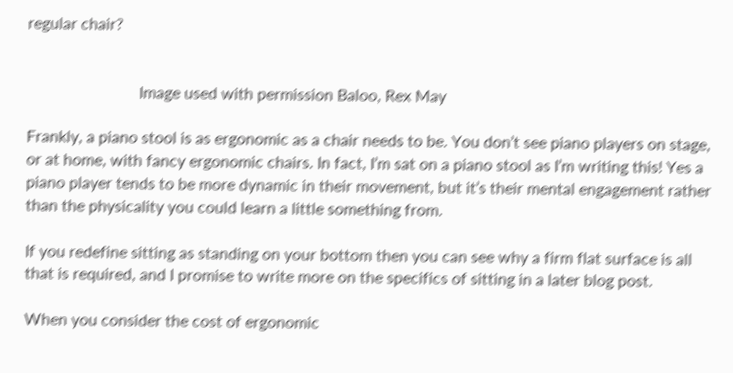regular chair?


                            Image used with permission Baloo, Rex May

Frankly, a piano stool is as ergonomic as a chair needs to be. You don’t see piano players on stage, or at home, with fancy ergonomic chairs. In fact, I’m sat on a piano stool as I’m writing this! Yes a piano player tends to be more dynamic in their movement, but it’s their mental engagement rather than the physicality you could learn a little something from.

If you redefine sitting as standing on your bottom then you can see why a firm flat surface is all that is required, and I promise to write more on the specifics of sitting in a later blog post.

When you consider the cost of ergonomic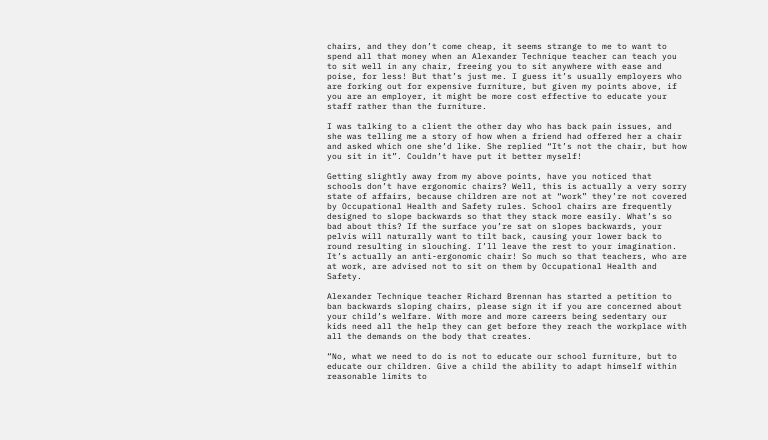chairs, and they don’t come cheap, it seems strange to me to want to spend all that money when an Alexander Technique teacher can teach you to sit well in any chair, freeing you to sit anywhere with ease and poise, for less! But that’s just me. I guess it’s usually employers who are forking out for expensive furniture, but given my points above, if you are an employer, it might be more cost effective to educate your staff rather than the furniture.

I was talking to a client the other day who has back pain issues, and she was telling me a story of how when a friend had offered her a chair and asked which one she’d like. She replied “It’s not the chair, but how you sit in it”. Couldn’t have put it better myself!

Getting slightly away from my above points, have you noticed that schools don’t have ergonomic chairs? Well, this is actually a very sorry state of affairs, because children are not at “work” they’re not covered by Occupational Health and Safety rules. School chairs are frequently designed to slope backwards so that they stack more easily. What’s so bad about this? If the surface you’re sat on slopes backwards, your pelvis will naturally want to tilt back, causing your lower back to round resulting in slouching. I’ll leave the rest to your imagination. It’s actually an anti-ergonomic chair! So much so that teachers, who are at work, are advised not to sit on them by Occupational Health and Safety.

Alexander Technique teacher Richard Brennan has started a petition to ban backwards sloping chairs, please sign it if you are concerned about your child’s welfare. With more and more careers being sedentary our kids need all the help they can get before they reach the workplace with all the demands on the body that creates.

“No, what we need to do is not to educate our school furniture, but to educate our children. Give a child the ability to adapt himself within reasonable limits to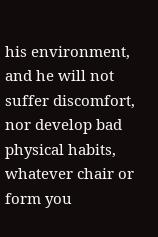his environment, and he will not suffer discomfort, nor develop bad physical habits, whatever chair or form you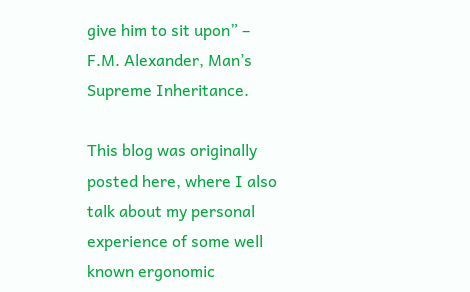give him to sit upon” – F.M. Alexander, Man’s Supreme Inheritance.

This blog was originally posted here, where I also talk about my personal experience of some well known ergonomic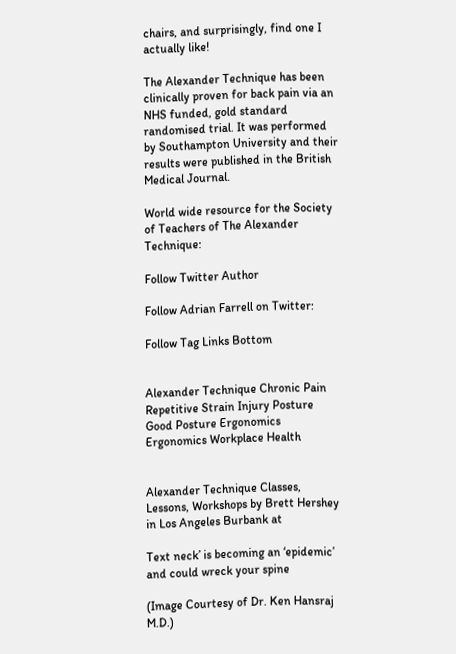chairs, and surprisingly, find one I actually like!

The Alexander Technique has been clinically proven for back pain via an NHS funded, gold standard randomised trial. It was performed by Southampton University and their results were published in the British Medical Journal.

World wide resource for the Society of Teachers of The Alexander Technique:

Follow Twitter Author

Follow Adrian Farrell on Twitter:

Follow Tag Links Bottom


Alexander Technique Chronic Pain Repetitive Strain Injury Posture Good Posture Ergonomics Ergonomics Workplace Health


Alexander Technique Classes, Lessons, Workshops by Brett Hershey in Los Angeles Burbank at

Text neck’ is becoming an ‘epidemic’ and could wreck your spine

(Image Courtesy of Dr. Ken Hansraj M.D.)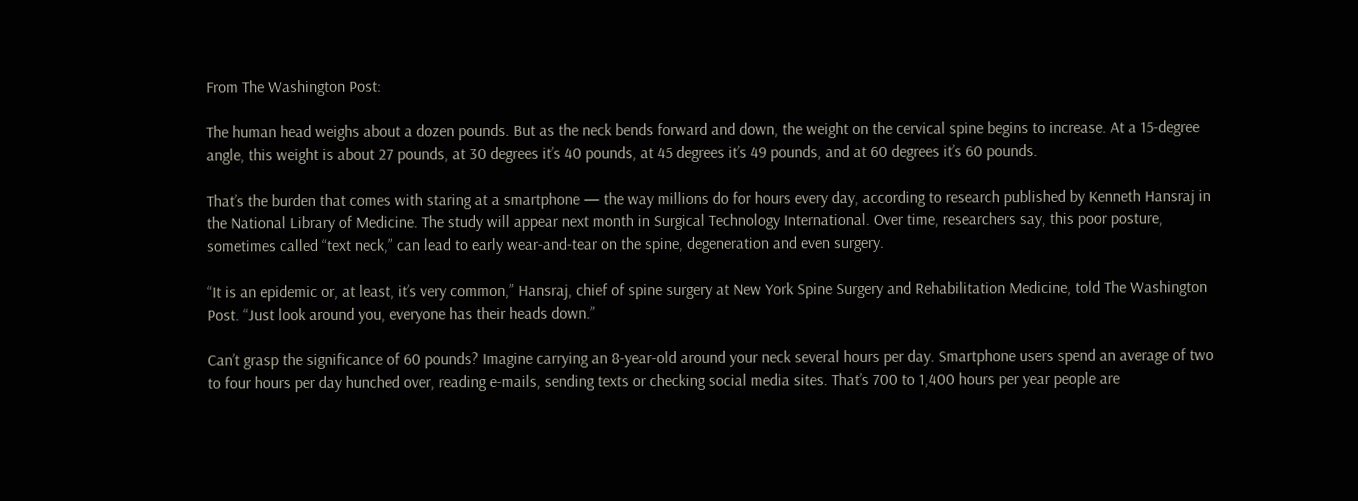From The Washington Post:

The human head weighs about a dozen pounds. But as the neck bends forward and down, the weight on the cervical spine begins to increase. At a 15-degree angle, this weight is about 27 pounds, at 30 degrees it’s 40 pounds, at 45 degrees it’s 49 pounds, and at 60 degrees it’s 60 pounds.

That’s the burden that comes with staring at a smartphone — the way millions do for hours every day, according to research published by Kenneth Hansraj in the National Library of Medicine. The study will appear next month in Surgical Technology International. Over time, researchers say, this poor posture, sometimes called “text neck,” can lead to early wear-and-tear on the spine, degeneration and even surgery.

“It is an epidemic or, at least, it’s very common,” Hansraj, chief of spine surgery at New York Spine Surgery and Rehabilitation Medicine, told The Washington Post. “Just look around you, everyone has their heads down.”

Can’t grasp the significance of 60 pounds? Imagine carrying an 8-year-old around your neck several hours per day. Smartphone users spend an average of two to four hours per day hunched over, reading e-mails, sending texts or checking social media sites. That’s 700 to 1,400 hours per year people are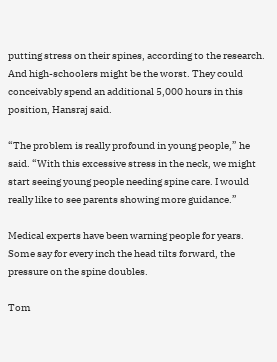putting stress on their spines, according to the research. And high-schoolers might be the worst. They could conceivably spend an additional 5,000 hours in this position, Hansraj said.

“The problem is really profound in young people,” he said. “With this excessive stress in the neck, we might start seeing young people needing spine care. I would really like to see parents showing more guidance.”

Medical experts have been warning people for years. Some say for every inch the head tilts forward, the pressure on the spine doubles.

Tom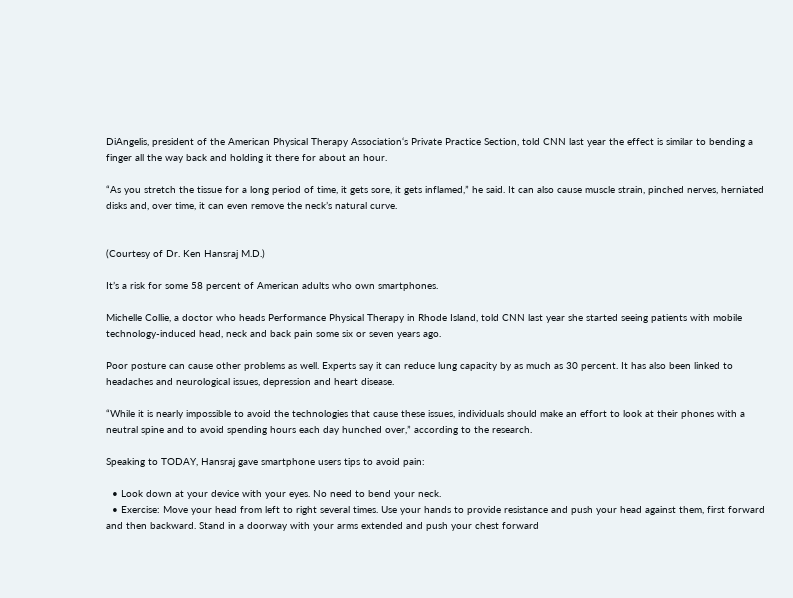DiAngelis, president of the American Physical Therapy Association‘s Private Practice Section, told CNN last year the effect is similar to bending a finger all the way back and holding it there for about an hour.

“As you stretch the tissue for a long period of time, it gets sore, it gets inflamed,” he said. It can also cause muscle strain, pinched nerves, herniated disks and, over time, it can even remove the neck’s natural curve.


(Courtesy of Dr. Ken Hansraj M.D.)

It’s a risk for some 58 percent of American adults who own smartphones.

Michelle Collie, a doctor who heads Performance Physical Therapy in Rhode Island, told CNN last year she started seeing patients with mobile technology-induced head, neck and back pain some six or seven years ago.

Poor posture can cause other problems as well. Experts say it can reduce lung capacity by as much as 30 percent. It has also been linked to headaches and neurological issues, depression and heart disease.

“While it is nearly impossible to avoid the technologies that cause these issues, individuals should make an effort to look at their phones with a neutral spine and to avoid spending hours each day hunched over,” according to the research.

Speaking to TODAY, Hansraj gave smartphone users tips to avoid pain:

  • Look down at your device with your eyes. No need to bend your neck.
  • Exercise: Move your head from left to right several times. Use your hands to provide resistance and push your head against them, first forward and then backward. Stand in a doorway with your arms extended and push your chest forward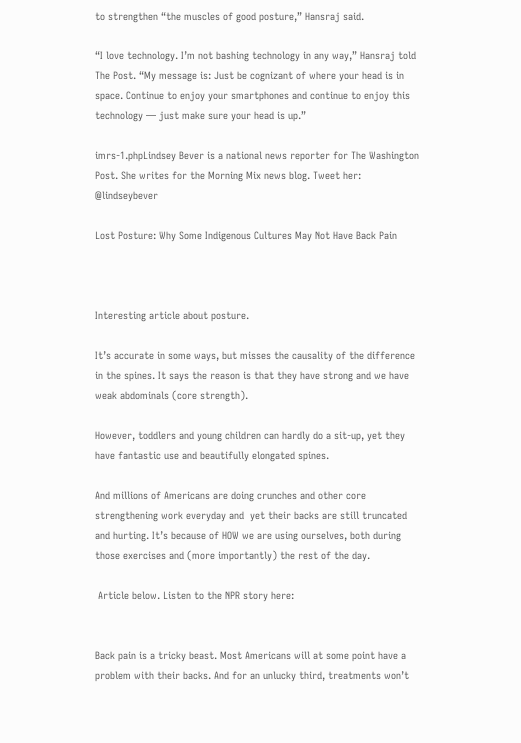to strengthen “the muscles of good posture,” Hansraj said.

“I love technology. I’m not bashing technology in any way,” Hansraj told The Post. “My message is: Just be cognizant of where your head is in space. Continue to enjoy your smartphones and continue to enjoy this technology — just make sure your head is up.”

imrs-1.phpLindsey Bever is a national news reporter for The Washington Post. She writes for the Morning Mix news blog. Tweet her: @lindseybever

Lost Posture: Why Some Indigenous Cultures May Not Have Back Pain



Interesting article about posture.

It’s accurate in some ways, but misses the causality of the difference in the spines. It says the reason is that they have strong and we have weak abdominals (core strength).

However, toddlers and young children can hardly do a sit-up, yet they have fantastic use and beautifully elongated spines.

And millions of Americans are doing crunches and other core strengthening work everyday and  yet their backs are still truncated and hurting. It’s because of HOW we are using ourselves, both during those exercises and (more importantly) the rest of the day.

 Article below. Listen to the NPR story here:


Back pain is a tricky beast. Most Americans will at some point have a problem with their backs. And for an unlucky third, treatments won’t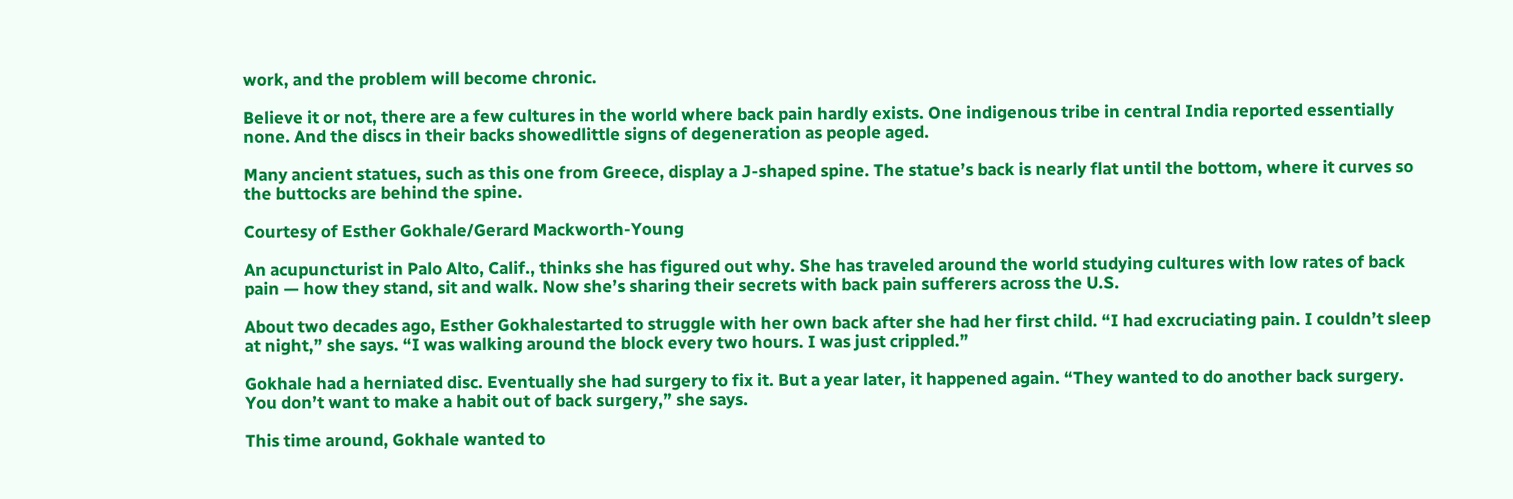work, and the problem will become chronic.

Believe it or not, there are a few cultures in the world where back pain hardly exists. One indigenous tribe in central India reported essentially none. And the discs in their backs showedlittle signs of degeneration as people aged.

Many ancient statues, such as this one from Greece, display a J-shaped spine. The statue’s back is nearly flat until the bottom, where it curves so the buttocks are behind the spine.

Courtesy of Esther Gokhale/Gerard Mackworth-Young

An acupuncturist in Palo Alto, Calif., thinks she has figured out why. She has traveled around the world studying cultures with low rates of back pain — how they stand, sit and walk. Now she’s sharing their secrets with back pain sufferers across the U.S.

About two decades ago, Esther Gokhalestarted to struggle with her own back after she had her first child. “I had excruciating pain. I couldn’t sleep at night,” she says. “I was walking around the block every two hours. I was just crippled.”

Gokhale had a herniated disc. Eventually she had surgery to fix it. But a year later, it happened again. “They wanted to do another back surgery. You don’t want to make a habit out of back surgery,” she says.

This time around, Gokhale wanted to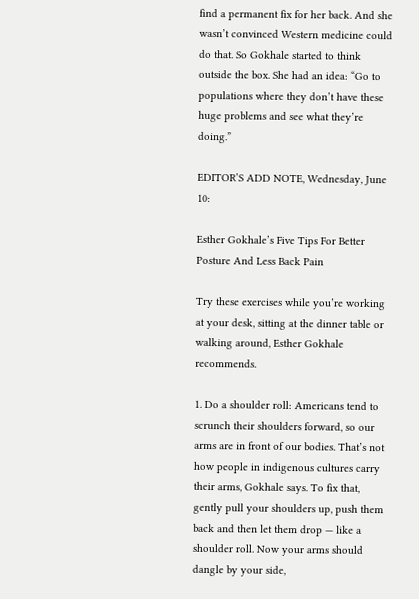find a permanent fix for her back. And she wasn’t convinced Western medicine could do that. So Gokhale started to think outside the box. She had an idea: “Go to populations where they don’t have these huge problems and see what they’re doing.”

EDITOR’S ADD NOTE, Wednesday, June 10:

Esther Gokhale’s Five Tips For Better Posture And Less Back Pain

Try these exercises while you’re working at your desk, sitting at the dinner table or walking around, Esther Gokhale recommends.

1. Do a shoulder roll: Americans tend to scrunch their shoulders forward, so our arms are in front of our bodies. That’s not how people in indigenous cultures carry their arms, Gokhale says. To fix that, gently pull your shoulders up, push them back and then let them drop — like a shoulder roll. Now your arms should dangle by your side,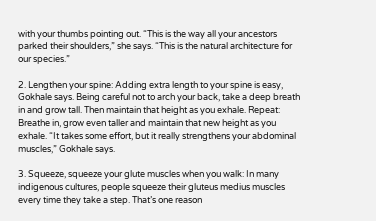with your thumbs pointing out. “This is the way all your ancestors parked their shoulders,” she says. “This is the natural architecture for our species.”

2. Lengthen your spine: Adding extra length to your spine is easy, Gokhale says. Being careful not to arch your back, take a deep breath in and grow tall. Then maintain that height as you exhale. Repeat: Breathe in, grow even taller and maintain that new height as you exhale. “It takes some effort, but it really strengthens your abdominal muscles,” Gokhale says.

3. Squeeze, squeeze your glute muscles when you walk: In many indigenous cultures, people squeeze their gluteus medius muscles every time they take a step. That’s one reason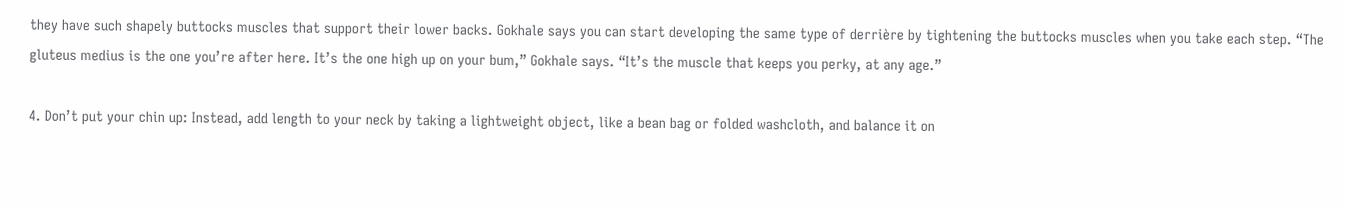they have such shapely buttocks muscles that support their lower backs. Gokhale says you can start developing the same type of derrière by tightening the buttocks muscles when you take each step. “The gluteus medius is the one you’re after here. It’s the one high up on your bum,” Gokhale says. “It’s the muscle that keeps you perky, at any age.”

4. Don’t put your chin up: Instead, add length to your neck by taking a lightweight object, like a bean bag or folded washcloth, and balance it on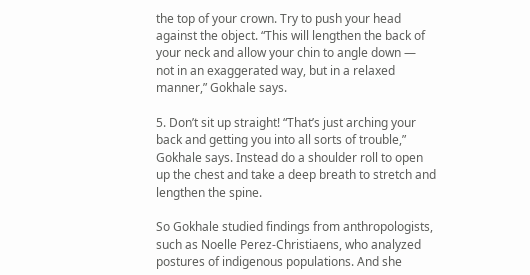the top of your crown. Try to push your head against the object. “This will lengthen the back of your neck and allow your chin to angle down — not in an exaggerated way, but in a relaxed manner,” Gokhale says.

5. Don’t sit up straight! “That’s just arching your back and getting you into all sorts of trouble,” Gokhale says. Instead do a shoulder roll to open up the chest and take a deep breath to stretch and lengthen the spine.

So Gokhale studied findings from anthropologists, such as Noelle Perez-Christiaens, who analyzed postures of indigenous populations. And she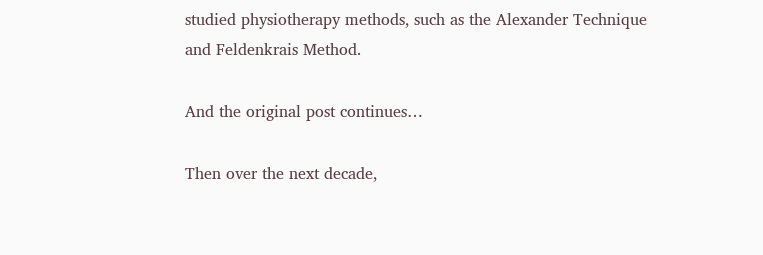studied physiotherapy methods, such as the Alexander Technique and Feldenkrais Method.

And the original post continues…

Then over the next decade,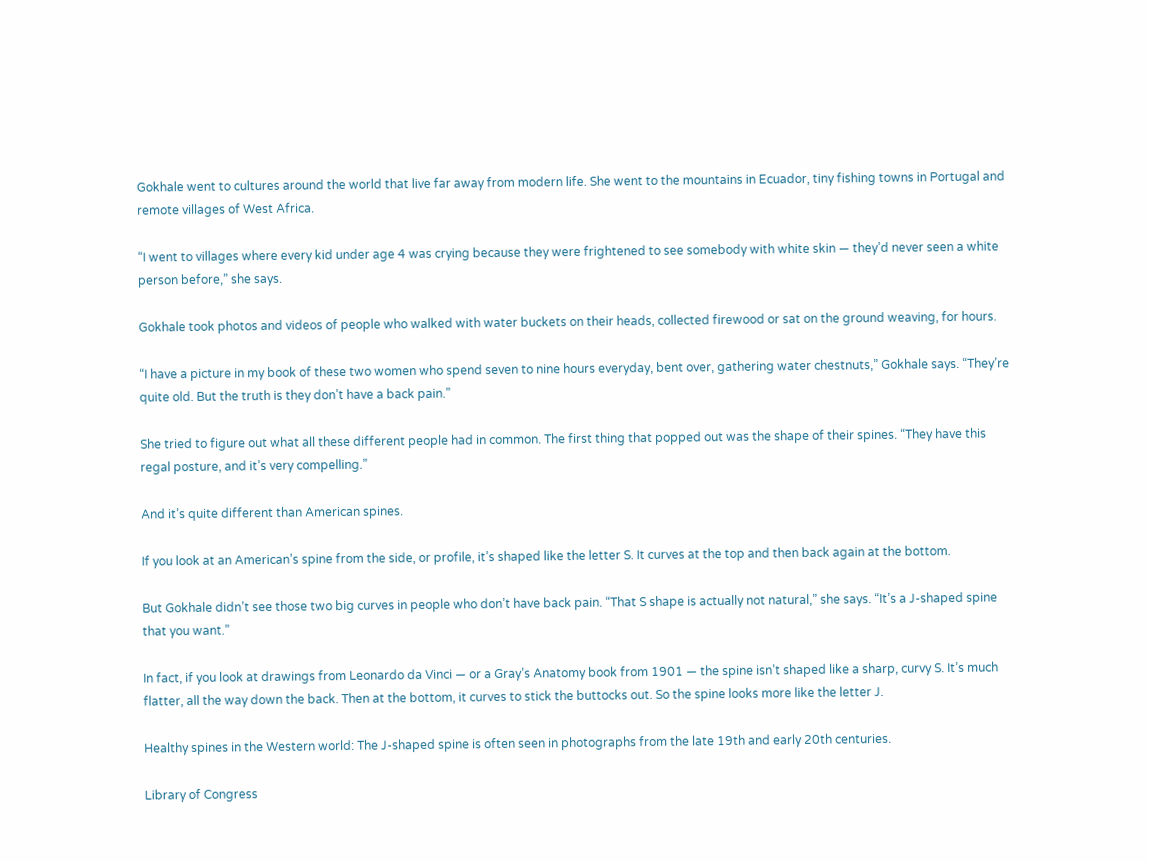Gokhale went to cultures around the world that live far away from modern life. She went to the mountains in Ecuador, tiny fishing towns in Portugal and remote villages of West Africa.

“I went to villages where every kid under age 4 was crying because they were frightened to see somebody with white skin — they’d never seen a white person before,” she says.

Gokhale took photos and videos of people who walked with water buckets on their heads, collected firewood or sat on the ground weaving, for hours.

“I have a picture in my book of these two women who spend seven to nine hours everyday, bent over, gathering water chestnuts,” Gokhale says. “They’re quite old. But the truth is they don’t have a back pain.”

She tried to figure out what all these different people had in common. The first thing that popped out was the shape of their spines. “They have this regal posture, and it’s very compelling.”

And it’s quite different than American spines.

If you look at an American’s spine from the side, or profile, it’s shaped like the letter S. It curves at the top and then back again at the bottom.

But Gokhale didn’t see those two big curves in people who don’t have back pain. “That S shape is actually not natural,” she says. “It’s a J-shaped spine that you want.”

In fact, if you look at drawings from Leonardo da Vinci — or a Gray’s Anatomy book from 1901 — the spine isn’t shaped like a sharp, curvy S. It’s much flatter, all the way down the back. Then at the bottom, it curves to stick the buttocks out. So the spine looks more like the letter J.

Healthy spines in the Western world: The J-shaped spine is often seen in photographs from the late 19th and early 20th centuries.

Library of Congress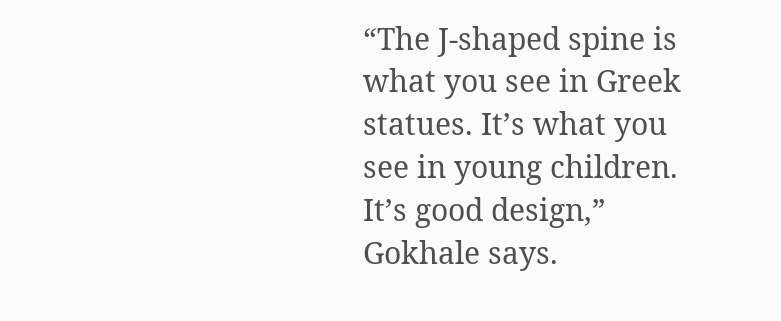“The J-shaped spine is what you see in Greek statues. It’s what you see in young children. It’s good design,” Gokhale says.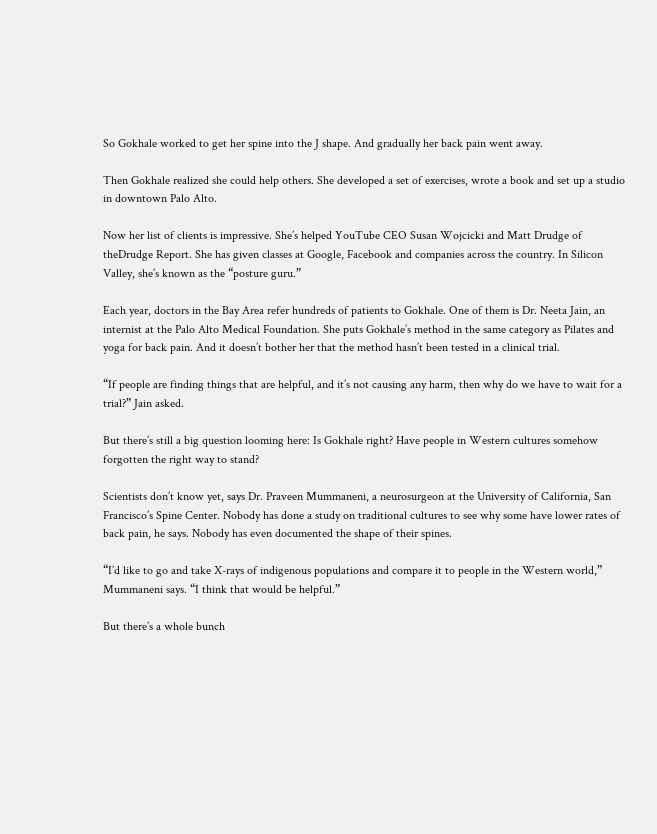So Gokhale worked to get her spine into the J shape. And gradually her back pain went away.

Then Gokhale realized she could help others. She developed a set of exercises, wrote a book and set up a studio in downtown Palo Alto.

Now her list of clients is impressive. She’s helped YouTube CEO Susan Wojcicki and Matt Drudge of theDrudge Report. She has given classes at Google, Facebook and companies across the country. In Silicon Valley, she’s known as the “posture guru.”

Each year, doctors in the Bay Area refer hundreds of patients to Gokhale. One of them is Dr. Neeta Jain, an internist at the Palo Alto Medical Foundation. She puts Gokhale’s method in the same category as Pilates and yoga for back pain. And it doesn’t bother her that the method hasn’t been tested in a clinical trial.

“If people are finding things that are helpful, and it’s not causing any harm, then why do we have to wait for a trial?” Jain asked.

But there’s still a big question looming here: Is Gokhale right? Have people in Western cultures somehow forgotten the right way to stand?

Scientists don’t know yet, says Dr. Praveen Mummaneni, a neurosurgeon at the University of California, San Francisco’s Spine Center. Nobody has done a study on traditional cultures to see why some have lower rates of back pain, he says. Nobody has even documented the shape of their spines.

“I’d like to go and take X-rays of indigenous populations and compare it to people in the Western world,” Mummaneni says. “I think that would be helpful.”

But there’s a whole bunch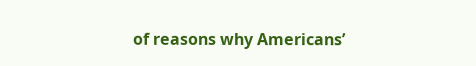of reasons why Americans’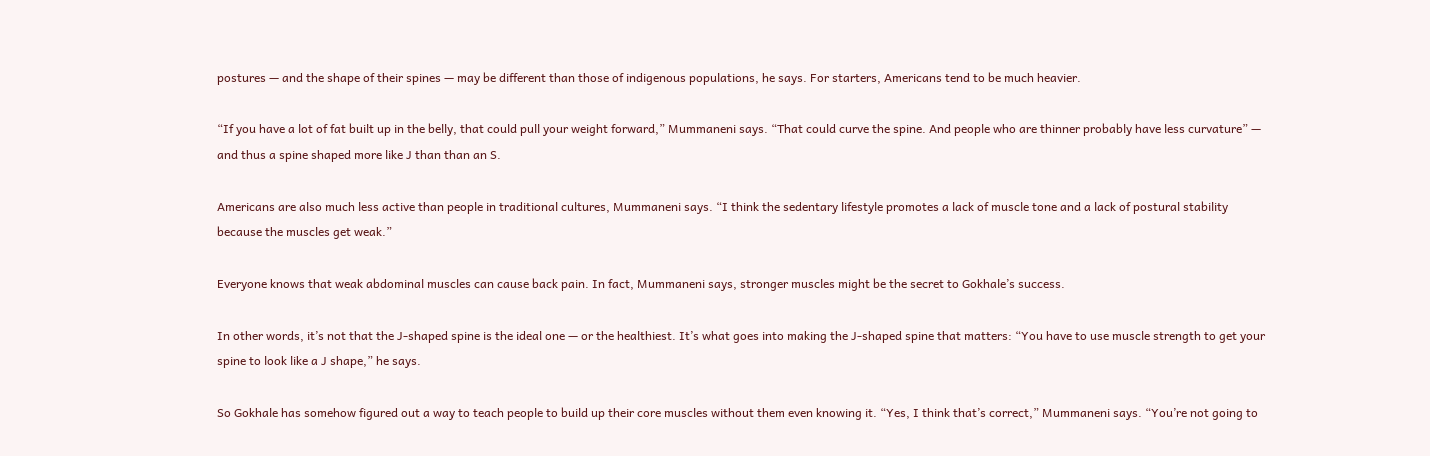postures — and the shape of their spines — may be different than those of indigenous populations, he says. For starters, Americans tend to be much heavier.

“If you have a lot of fat built up in the belly, that could pull your weight forward,” Mummaneni says. “That could curve the spine. And people who are thinner probably have less curvature” — and thus a spine shaped more like J than than an S.

Americans are also much less active than people in traditional cultures, Mummaneni says. “I think the sedentary lifestyle promotes a lack of muscle tone and a lack of postural stability because the muscles get weak.”

Everyone knows that weak abdominal muscles can cause back pain. In fact, Mummaneni says, stronger muscles might be the secret to Gokhale’s success.

In other words, it’s not that the J-shaped spine is the ideal one — or the healthiest. It’s what goes into making the J-shaped spine that matters: “You have to use muscle strength to get your spine to look like a J shape,” he says.

So Gokhale has somehow figured out a way to teach people to build up their core muscles without them even knowing it. “Yes, I think that’s correct,” Mummaneni says. “You’re not going to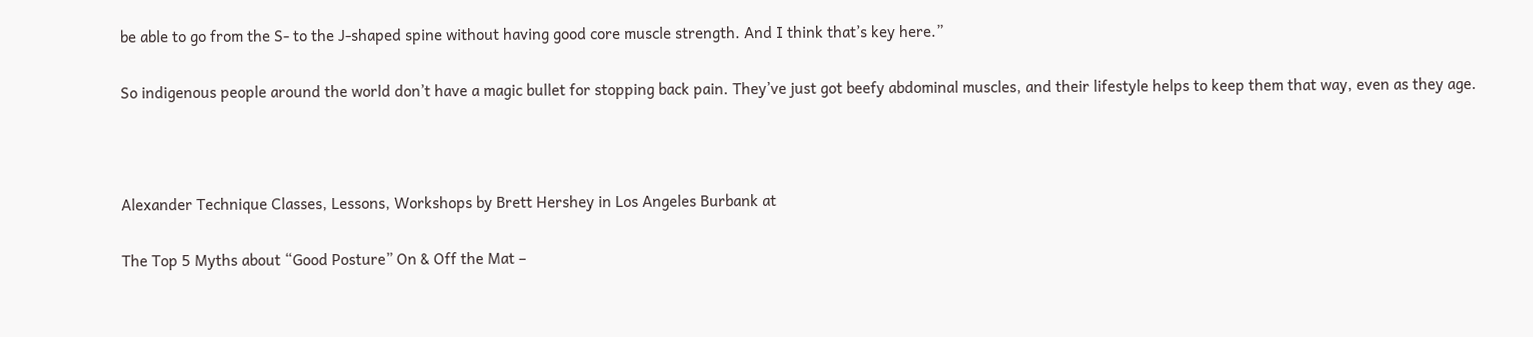be able to go from the S- to the J-shaped spine without having good core muscle strength. And I think that’s key here.”

So indigenous people around the world don’t have a magic bullet for stopping back pain. They’ve just got beefy abdominal muscles, and their lifestyle helps to keep them that way, even as they age.



Alexander Technique Classes, Lessons, Workshops by Brett Hershey in Los Angeles Burbank at

The Top 5 Myths about “Good Posture” On & Off the Mat –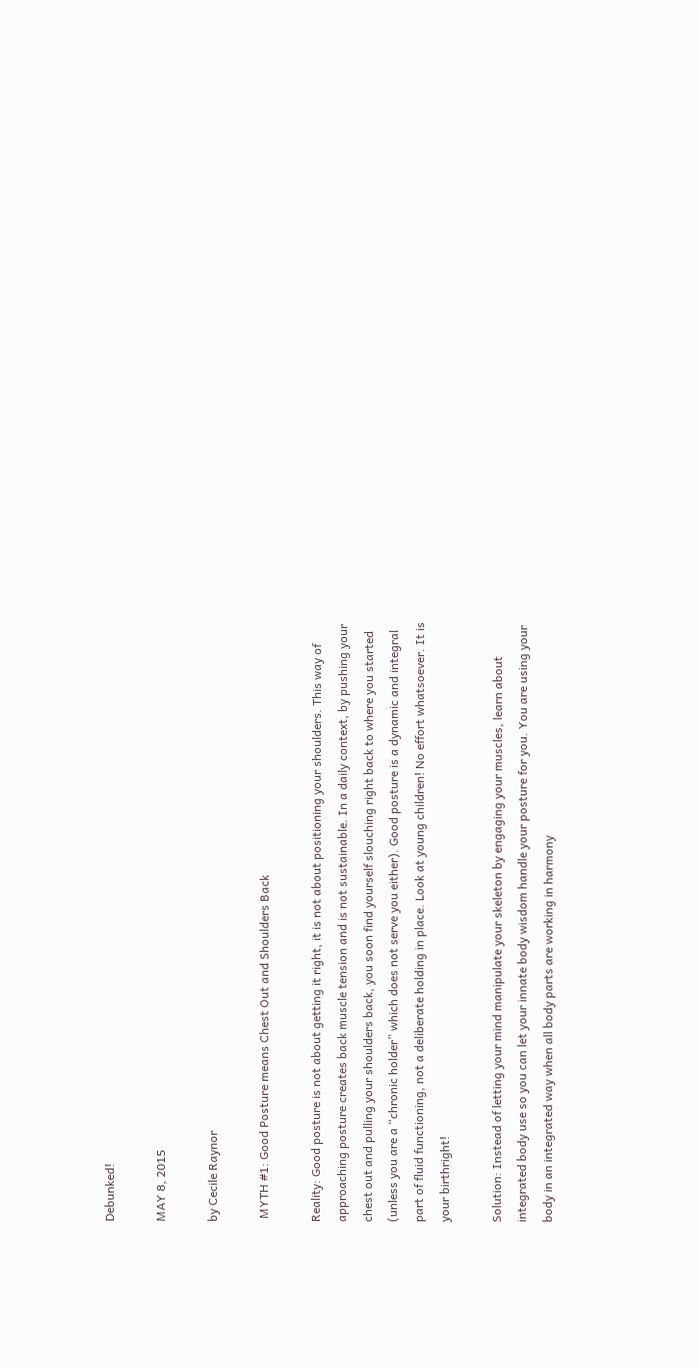Debunked!

MAY 8, 2015

by Cecile Raynor

 MYTH #1: Good Posture means Chest Out and Shoulders Back

Reality: Good posture is not about getting it right, it is not about positioning your shoulders. This way of approaching posture creates back muscle tension and is not sustainable. In a daily context, by pushing your chest out and pulling your shoulders back, you soon find yourself slouching right back to where you started (unless you are a “chronic holder” which does not serve you either). Good posture is a dynamic and integral part of fluid functioning, not a deliberate holding in place. Look at young children! No effort whatsoever. It is your birthright!

Solution: Instead of letting your mind manipulate your skeleton by engaging your muscles, learn about integrated body use so you can let your innate body wisdom handle your posture for you. You are using your body in an integrated way when all body parts are working in harmony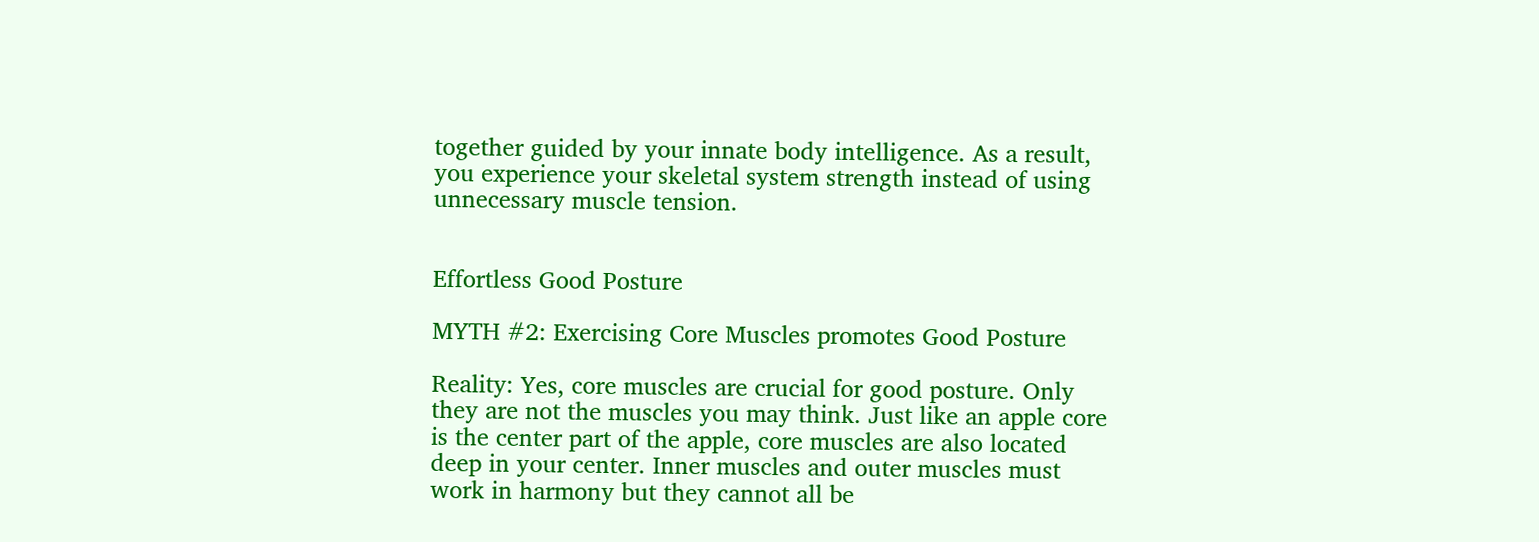together guided by your innate body intelligence. As a result, you experience your skeletal system strength instead of using unnecessary muscle tension.


Effortless Good Posture

MYTH #2: Exercising Core Muscles promotes Good Posture

Reality: Yes, core muscles are crucial for good posture. Only they are not the muscles you may think. Just like an apple core is the center part of the apple, core muscles are also located deep in your center. Inner muscles and outer muscles must work in harmony but they cannot all be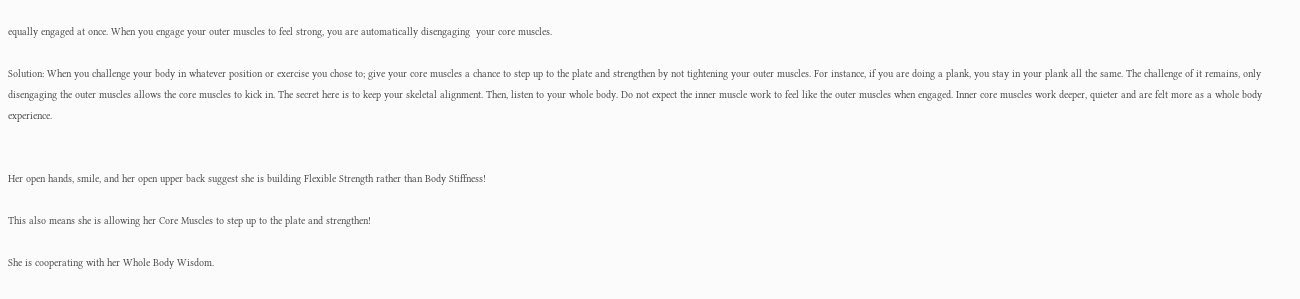equally engaged at once. When you engage your outer muscles to feel strong, you are automatically disengaging  your core muscles.

Solution: When you challenge your body in whatever position or exercise you chose to; give your core muscles a chance to step up to the plate and strengthen by not tightening your outer muscles. For instance, if you are doing a plank, you stay in your plank all the same. The challenge of it remains, only disengaging the outer muscles allows the core muscles to kick in. The secret here is to keep your skeletal alignment. Then, listen to your whole body. Do not expect the inner muscle work to feel like the outer muscles when engaged. Inner core muscles work deeper, quieter and are felt more as a whole body experience.


Her open hands, smile, and her open upper back suggest she is building Flexible Strength rather than Body Stiffness!

This also means she is allowing her Core Muscles to step up to the plate and strengthen!

She is cooperating with her Whole Body Wisdom.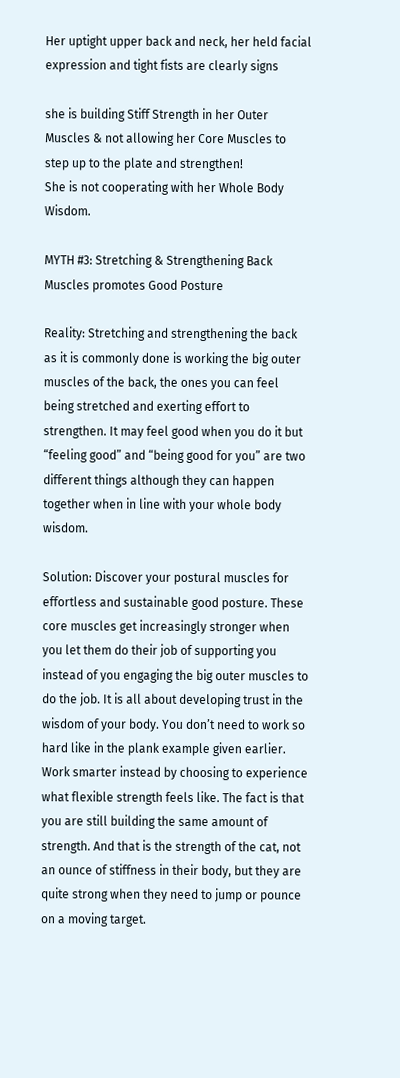Her uptight upper back and neck, her held facial expression and tight fists are clearly signs

she is building Stiff Strength in her Outer Muscles & not allowing her Core Muscles to step up to the plate and strengthen!
She is not cooperating with her Whole Body Wisdom.

MYTH #3: Stretching & Strengthening Back Muscles promotes Good Posture

Reality: Stretching and strengthening the back as it is commonly done is working the big outer muscles of the back, the ones you can feel being stretched and exerting effort to strengthen. It may feel good when you do it but “feeling good” and “being good for you” are two different things although they can happen together when in line with your whole body wisdom.

Solution: Discover your postural muscles for effortless and sustainable good posture. These core muscles get increasingly stronger when you let them do their job of supporting you instead of you engaging the big outer muscles to do the job. It is all about developing trust in the wisdom of your body. You don’t need to work so hard like in the plank example given earlier. Work smarter instead by choosing to experience what flexible strength feels like. The fact is that you are still building the same amount of strength. And that is the strength of the cat, not an ounce of stiffness in their body, but they are quite strong when they need to jump or pounce on a moving target.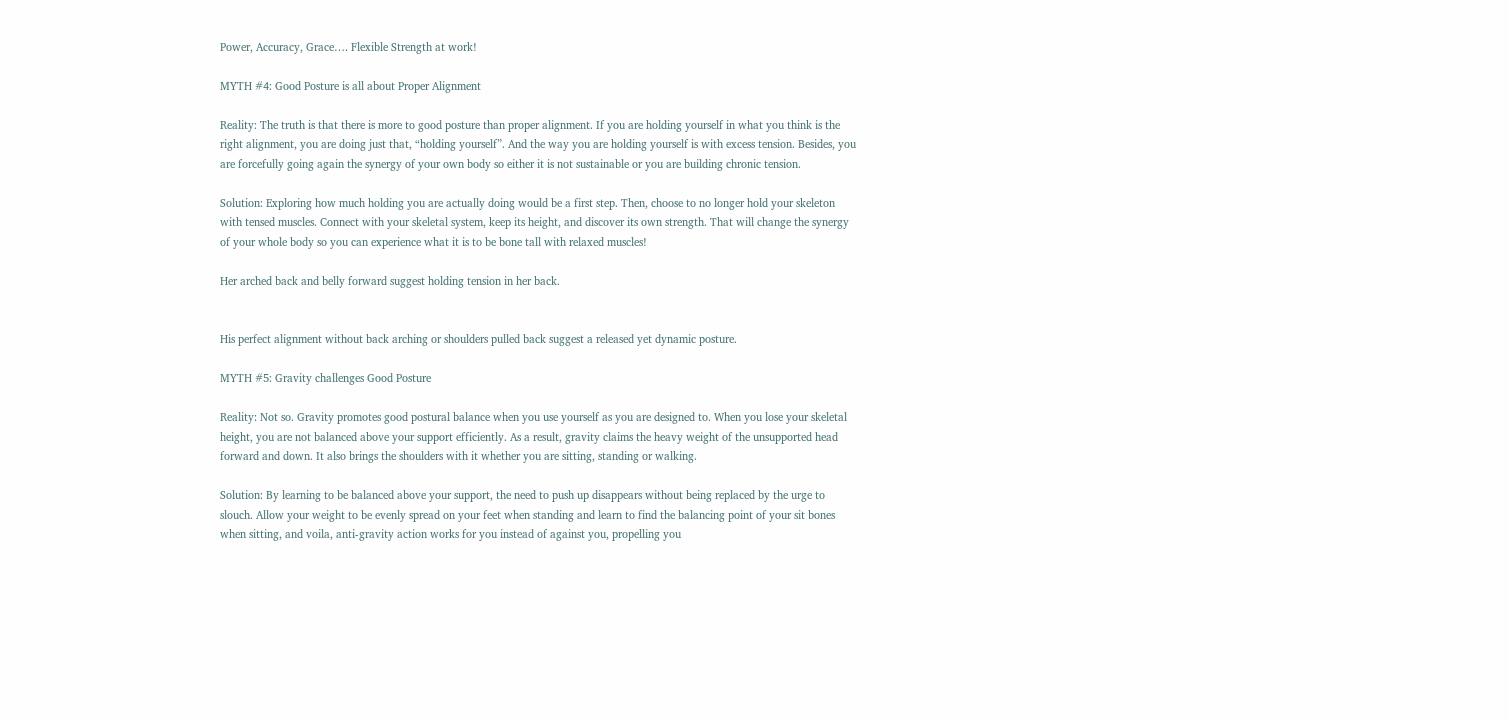Power, Accuracy, Grace…. Flexible Strength at work!

MYTH #4: Good Posture is all about Proper Alignment

Reality: The truth is that there is more to good posture than proper alignment. If you are holding yourself in what you think is the right alignment, you are doing just that, “holding yourself”. And the way you are holding yourself is with excess tension. Besides, you are forcefully going again the synergy of your own body so either it is not sustainable or you are building chronic tension.

Solution: Exploring how much holding you are actually doing would be a first step. Then, choose to no longer hold your skeleton with tensed muscles. Connect with your skeletal system, keep its height, and discover its own strength. That will change the synergy of your whole body so you can experience what it is to be bone tall with relaxed muscles!

Her arched back and belly forward suggest holding tension in her back.


His perfect alignment without back arching or shoulders pulled back suggest a released yet dynamic posture.

MYTH #5: Gravity challenges Good Posture

Reality: Not so. Gravity promotes good postural balance when you use yourself as you are designed to. When you lose your skeletal height, you are not balanced above your support efficiently. As a result, gravity claims the heavy weight of the unsupported head forward and down. It also brings the shoulders with it whether you are sitting, standing or walking.

Solution: By learning to be balanced above your support, the need to push up disappears without being replaced by the urge to slouch. Allow your weight to be evenly spread on your feet when standing and learn to find the balancing point of your sit bones when sitting, and voila, anti-gravity action works for you instead of against you, propelling you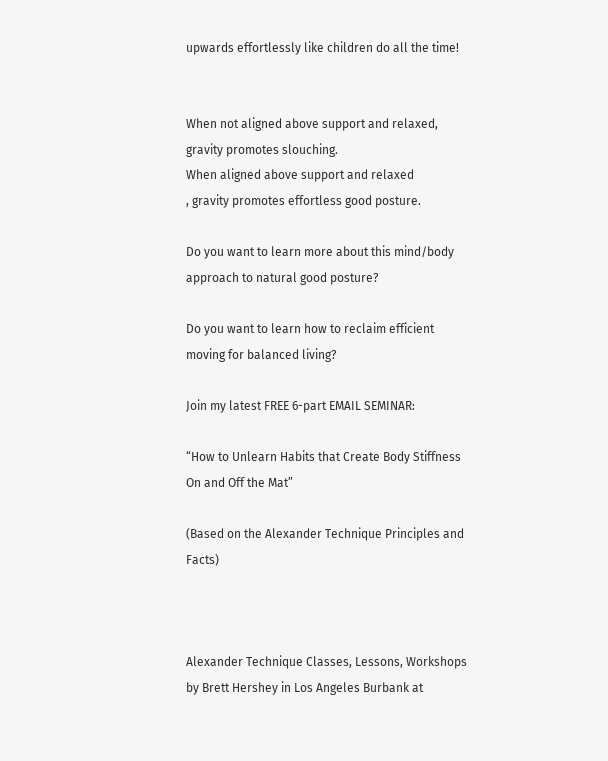upwards effortlessly like children do all the time!


When not aligned above support and relaxed, gravity promotes slouching.
When aligned above support and relaxed
, gravity promotes effortless good posture.

Do you want to learn more about this mind/body approach to natural good posture?

Do you want to learn how to reclaim efficient moving for balanced living?

Join my latest FREE 6-part EMAIL SEMINAR:

“How to Unlearn Habits that Create Body Stiffness On and Off the Mat”

(Based on the Alexander Technique Principles and Facts)



Alexander Technique Classes, Lessons, Workshops by Brett Hershey in Los Angeles Burbank at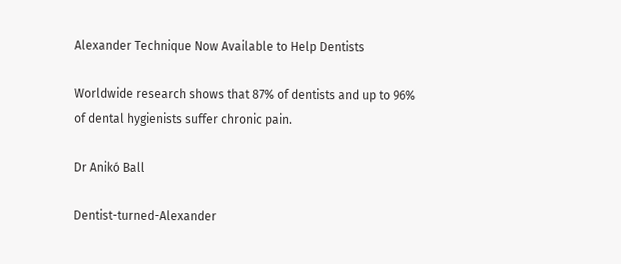Alexander Technique Now Available to Help Dentists

Worldwide research shows that 87% of dentists and up to 96% of dental hygienists suffer chronic pain.

Dr Anikó Ball

Dentist-turned-Alexander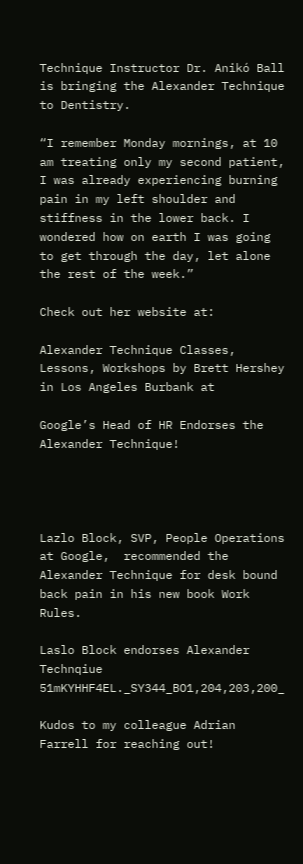Technique Instructor Dr. Anikó Ball is bringing the Alexander Technique to Dentistry.

“I remember Monday mornings, at 10 am treating only my second patient, I was already experiencing burning pain in my left shoulder and stiffness in the lower back. I wondered how on earth I was going to get through the day, let alone the rest of the week.”

Check out her website at:

Alexander Technique Classes, Lessons, Workshops by Brett Hershey in Los Angeles Burbank at

Google’s Head of HR Endorses the Alexander Technique!




Lazlo Block, SVP, People Operations at Google,  recommended the Alexander Technique for desk bound back pain in his new book Work Rules.

Laslo Block endorses Alexander Technqiue                                  51mKYHHF4EL._SY344_BO1,204,203,200_

Kudos to my colleague Adrian Farrell for reaching out!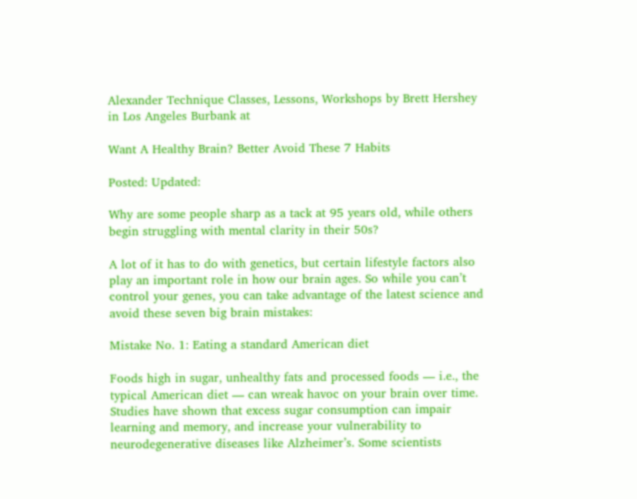Alexander Technique Classes, Lessons, Workshops by Brett Hershey in Los Angeles Burbank at

Want A Healthy Brain? Better Avoid These 7 Habits

Posted: Updated:

Why are some people sharp as a tack at 95 years old, while others begin struggling with mental clarity in their 50s?

A lot of it has to do with genetics, but certain lifestyle factors also play an important role in how our brain ages. So while you can’t control your genes, you can take advantage of the latest science and avoid these seven big brain mistakes:

Mistake No. 1: Eating a standard American diet

Foods high in sugar, unhealthy fats and processed foods — i.e., the typical American diet — can wreak havoc on your brain over time. Studies have shown that excess sugar consumption can impair learning and memory, and increase your vulnerability to neurodegenerative diseases like Alzheimer’s. Some scientists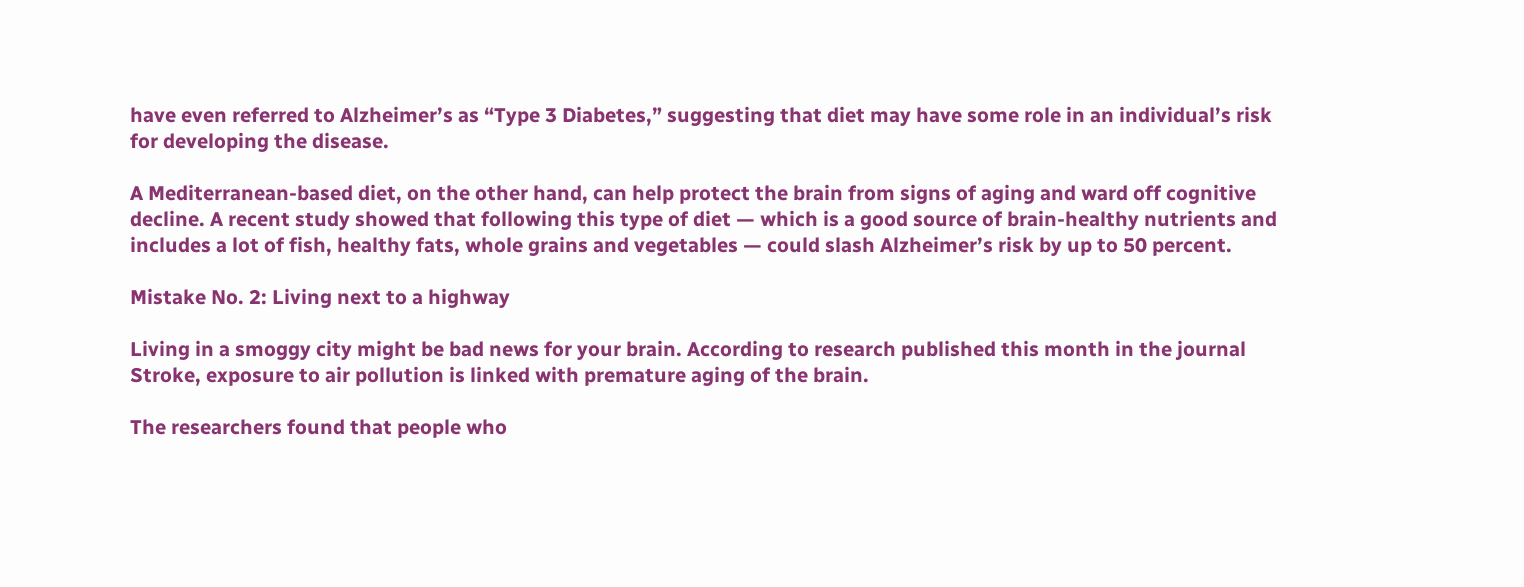have even referred to Alzheimer’s as “Type 3 Diabetes,” suggesting that diet may have some role in an individual’s risk for developing the disease.

A Mediterranean-based diet, on the other hand, can help protect the brain from signs of aging and ward off cognitive decline. A recent study showed that following this type of diet — which is a good source of brain-healthy nutrients and includes a lot of fish, healthy fats, whole grains and vegetables — could slash Alzheimer’s risk by up to 50 percent.

Mistake No. 2: Living next to a highway

Living in a smoggy city might be bad news for your brain. According to research published this month in the journal Stroke, exposure to air pollution is linked with premature aging of the brain.

The researchers found that people who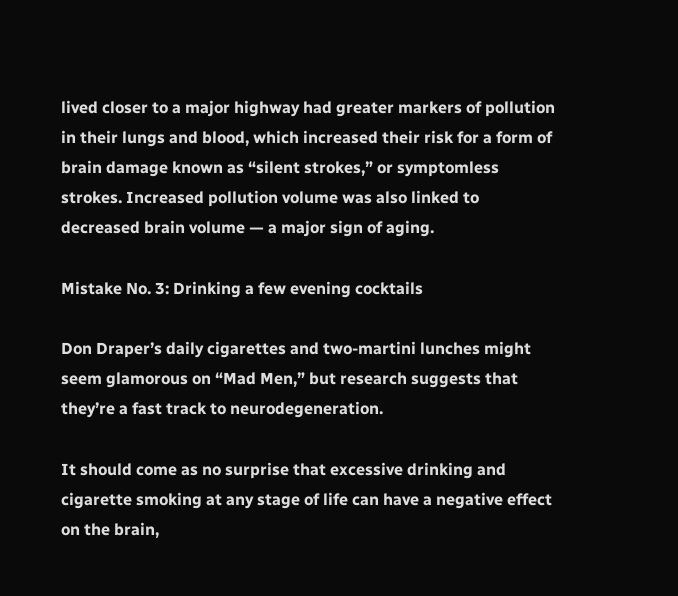lived closer to a major highway had greater markers of pollution in their lungs and blood, which increased their risk for a form of brain damage known as “silent strokes,” or symptomless strokes. Increased pollution volume was also linked to decreased brain volume — a major sign of aging.

Mistake No. 3: Drinking a few evening cocktails

Don Draper’s daily cigarettes and two-martini lunches might seem glamorous on “Mad Men,” but research suggests that they’re a fast track to neurodegeneration.

It should come as no surprise that excessive drinking and cigarette smoking at any stage of life can have a negative effect on the brain,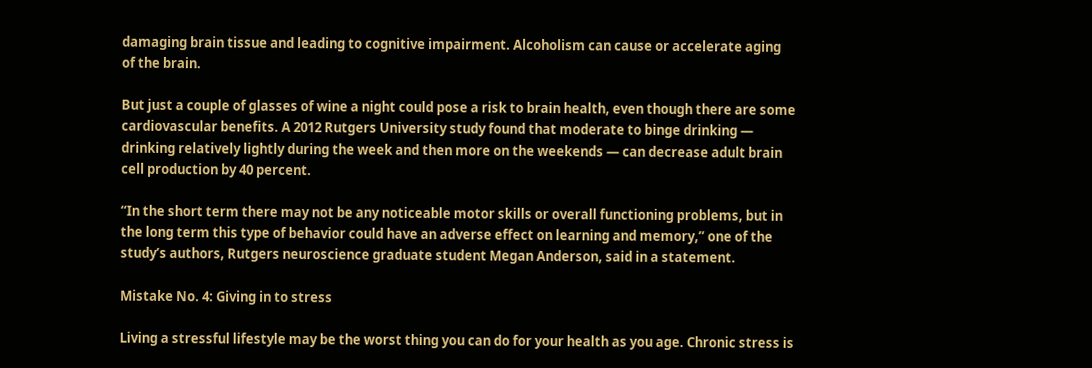damaging brain tissue and leading to cognitive impairment. Alcoholism can cause or accelerate aging of the brain.

But just a couple of glasses of wine a night could pose a risk to brain health, even though there are some cardiovascular benefits. A 2012 Rutgers University study found that moderate to binge drinking — drinking relatively lightly during the week and then more on the weekends — can decrease adult brain cell production by 40 percent.

“In the short term there may not be any noticeable motor skills or overall functioning problems, but in the long term this type of behavior could have an adverse effect on learning and memory,” one of the study’s authors, Rutgers neuroscience graduate student Megan Anderson, said in a statement.

Mistake No. 4: Giving in to stress

Living a stressful lifestyle may be the worst thing you can do for your health as you age. Chronic stress is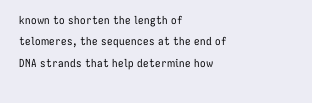known to shorten the length of telomeres, the sequences at the end of DNA strands that help determine how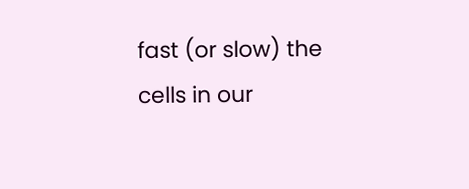fast (or slow) the cells in our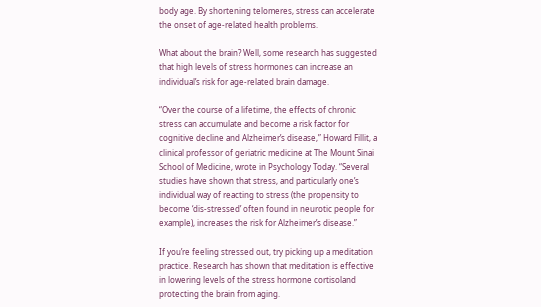body age. By shortening telomeres, stress can accelerate the onset of age-related health problems.

What about the brain? Well, some research has suggested that high levels of stress hormones can increase an individual’s risk for age-related brain damage.

“Over the course of a lifetime, the effects of chronic stress can accumulate and become a risk factor for cognitive decline and Alzheimer’s disease,” Howard Fillit, a clinical professor of geriatric medicine at The Mount Sinai School of Medicine, wrote in Psychology Today. “Several studies have shown that stress, and particularly one’s individual way of reacting to stress (the propensity to become ‘dis-stressed’ often found in neurotic people for example), increases the risk for Alzheimer’s disease.”

If you’re feeling stressed out, try picking up a meditation practice. Research has shown that meditation is effective in lowering levels of the stress hormone cortisoland protecting the brain from aging.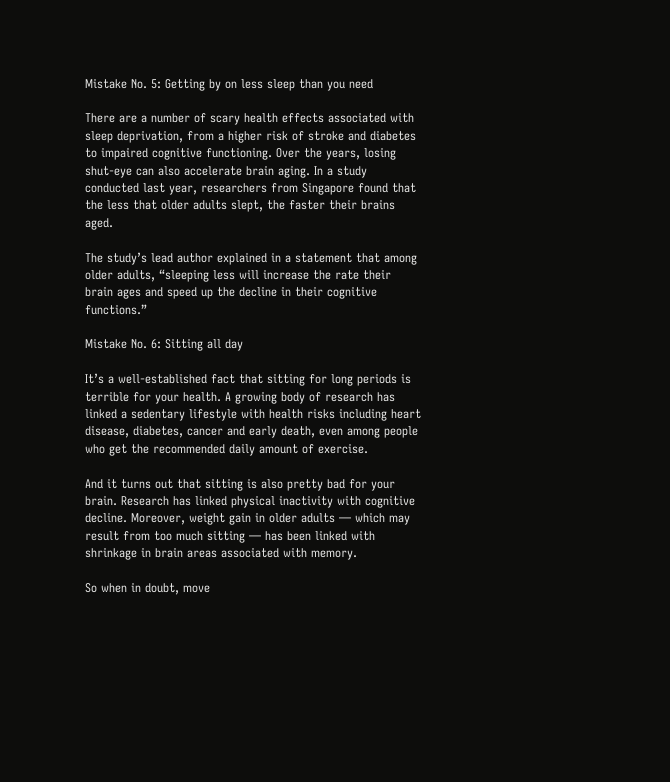Mistake No. 5: Getting by on less sleep than you need

There are a number of scary health effects associated with sleep deprivation, from a higher risk of stroke and diabetes to impaired cognitive functioning. Over the years, losing shut-eye can also accelerate brain aging. In a study conducted last year, researchers from Singapore found that the less that older adults slept, the faster their brains aged.

The study’s lead author explained in a statement that among older adults, “sleeping less will increase the rate their brain ages and speed up the decline in their cognitive functions.”

Mistake No. 6: Sitting all day

It’s a well-established fact that sitting for long periods is terrible for your health. A growing body of research has linked a sedentary lifestyle with health risks including heart disease, diabetes, cancer and early death, even among people who get the recommended daily amount of exercise.

And it turns out that sitting is also pretty bad for your brain. Research has linked physical inactivity with cognitive decline. Moreover, weight gain in older adults — which may result from too much sitting — has been linked with shrinkage in brain areas associated with memory.

So when in doubt, move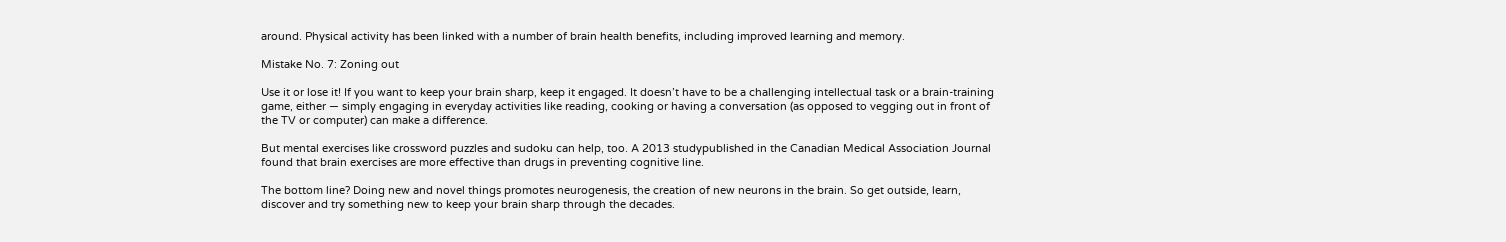around. Physical activity has been linked with a number of brain health benefits, including improved learning and memory.

Mistake No. 7: Zoning out

Use it or lose it! If you want to keep your brain sharp, keep it engaged. It doesn’t have to be a challenging intellectual task or a brain-training game, either — simply engaging in everyday activities like reading, cooking or having a conversation (as opposed to vegging out in front of the TV or computer) can make a difference.

But mental exercises like crossword puzzles and sudoku can help, too. A 2013 studypublished in the Canadian Medical Association Journal found that brain exercises are more effective than drugs in preventing cognitive line.

The bottom line? Doing new and novel things promotes neurogenesis, the creation of new neurons in the brain. So get outside, learn, discover and try something new to keep your brain sharp through the decades.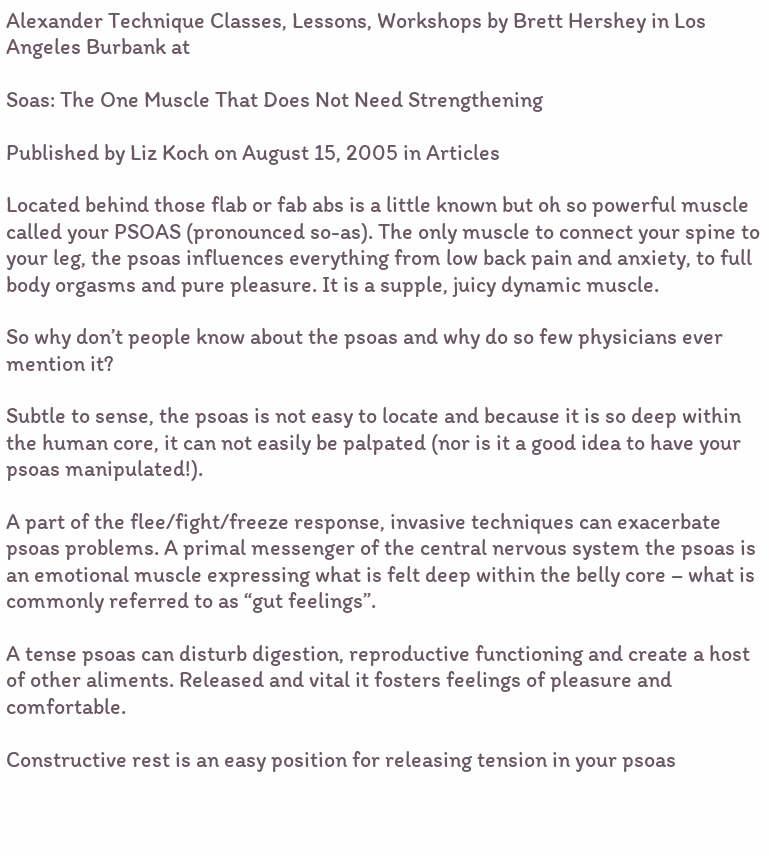Alexander Technique Classes, Lessons, Workshops by Brett Hershey in Los Angeles Burbank at

Soas: The One Muscle That Does Not Need Strengthening

Published by Liz Koch on August 15, 2005 in Articles

Located behind those flab or fab abs is a little known but oh so powerful muscle called your PSOAS (pronounced so-as). The only muscle to connect your spine to your leg, the psoas influences everything from low back pain and anxiety, to full body orgasms and pure pleasure. It is a supple, juicy dynamic muscle.

So why don’t people know about the psoas and why do so few physicians ever mention it?

Subtle to sense, the psoas is not easy to locate and because it is so deep within the human core, it can not easily be palpated (nor is it a good idea to have your psoas manipulated!).

A part of the flee/fight/freeze response, invasive techniques can exacerbate psoas problems. A primal messenger of the central nervous system the psoas is an emotional muscle expressing what is felt deep within the belly core – what is commonly referred to as “gut feelings”.

A tense psoas can disturb digestion, reproductive functioning and create a host of other aliments. Released and vital it fosters feelings of pleasure and comfortable.

Constructive rest is an easy position for releasing tension in your psoas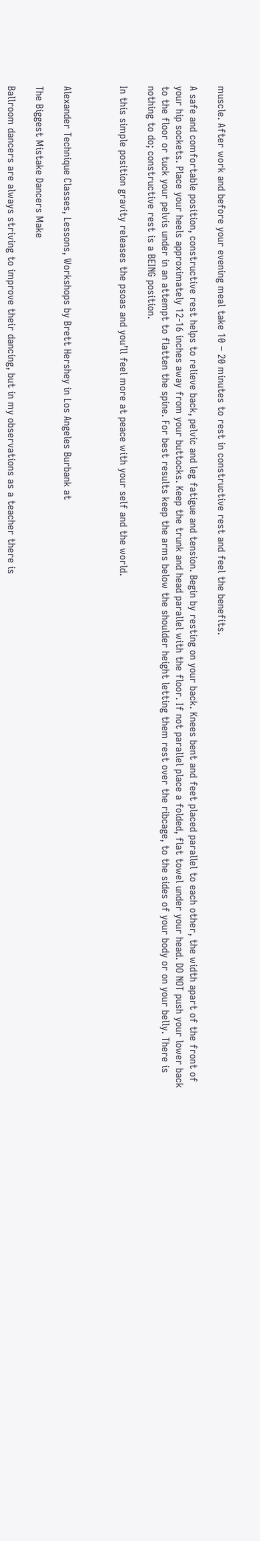muscle. After work and before your evening meal take 10 – 20 minutes to rest in constructive rest and feel the benefits.

A safe and comfortable position, constructive rest helps to relieve back, pelvic and leg fatigue and tension. Begin by resting on your back. Knees bent and feet placed parallel to each other, the width apart of the front of your hip sockets. Place your heels approximately 12-16 inches away from your buttocks. Keep the trunk and head parallel with the floor. If not parallel place a folded, flat towel under your head. DO NOT push your lower back to the floor or tuck your pelvis under in an attempt to flatten the spine. For best results keep the arms below the shoulder height letting them rest over the ribcage, to the sides of your body or on your belly. There is nothing to do; constructive rest is a BEING position.

In this simple position gravity releases the psoas and you’ll feel more at peace with your self and the world.



Alexander Technique Classes, Lessons, Workshops by Brett Hershey in Los Angeles Burbank at

The Biggest Mistake Dancers Make

Ballroom dancers are always striving to improve their dancing, but in my observations as a teacher there is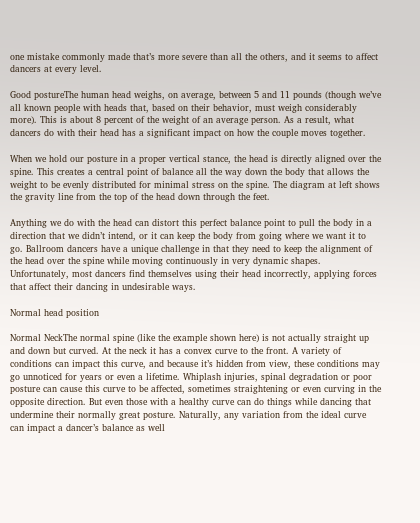one mistake commonly made that’s more severe than all the others, and it seems to affect dancers at every level.

Good postureThe human head weighs, on average, between 5 and 11 pounds (though we’ve all known people with heads that, based on their behavior, must weigh considerably more). This is about 8 percent of the weight of an average person. As a result, what dancers do with their head has a significant impact on how the couple moves together.

When we hold our posture in a proper vertical stance, the head is directly aligned over the spine. This creates a central point of balance all the way down the body that allows the weight to be evenly distributed for minimal stress on the spine. The diagram at left shows the gravity line from the top of the head down through the feet.

Anything we do with the head can distort this perfect balance point to pull the body in a direction that we didn’t intend, or it can keep the body from going where we want it to go. Ballroom dancers have a unique challenge in that they need to keep the alignment of the head over the spine while moving continuously in very dynamic shapes. Unfortunately, most dancers find themselves using their head incorrectly, applying forces that affect their dancing in undesirable ways.

Normal head position

Normal NeckThe normal spine (like the example shown here) is not actually straight up and down but curved. At the neck it has a convex curve to the front. A variety of conditions can impact this curve, and because it’s hidden from view, these conditions may go unnoticed for years or even a lifetime. Whiplash injuries, spinal degradation or poor posture can cause this curve to be affected, sometimes straightening or even curving in the opposite direction. But even those with a healthy curve can do things while dancing that undermine their normally great posture. Naturally, any variation from the ideal curve can impact a dancer’s balance as well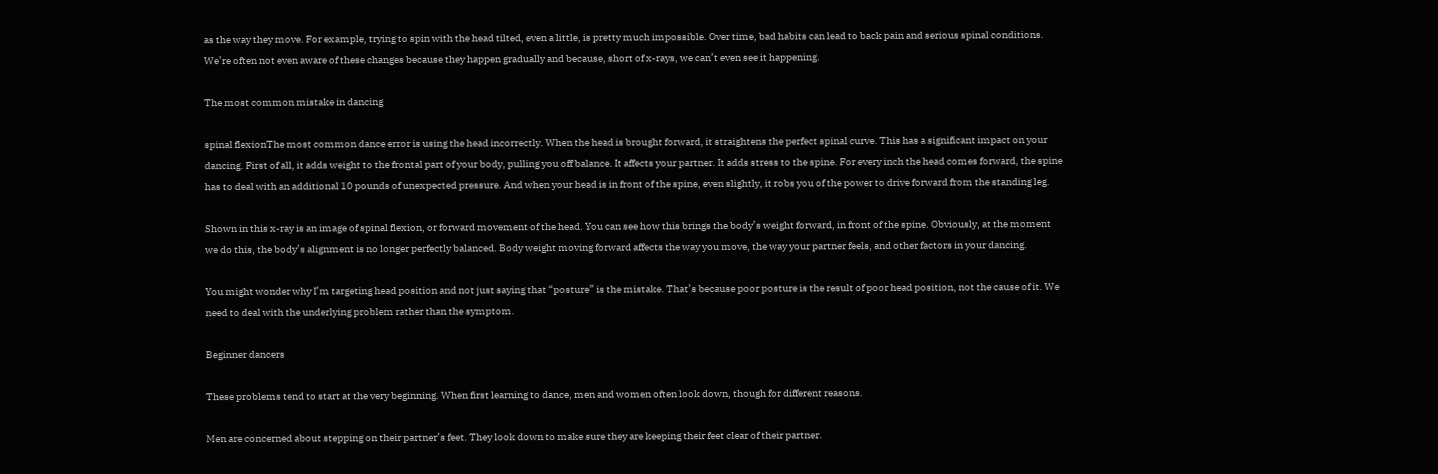as the way they move. For example, trying to spin with the head tilted, even a little, is pretty much impossible. Over time, bad habits can lead to back pain and serious spinal conditions. We’re often not even aware of these changes because they happen gradually and because, short of x-rays, we can’t even see it happening.

The most common mistake in dancing

spinal flexionThe most common dance error is using the head incorrectly. When the head is brought forward, it straightens the perfect spinal curve. This has a significant impact on your dancing. First of all, it adds weight to the frontal part of your body, pulling you off balance. It affects your partner. It adds stress to the spine. For every inch the head comes forward, the spine has to deal with an additional 10 pounds of unexpected pressure. And when your head is in front of the spine, even slightly, it robs you of the power to drive forward from the standing leg.

Shown in this x-ray is an image of spinal flexion, or forward movement of the head. You can see how this brings the body’s weight forward, in front of the spine. Obviously, at the moment we do this, the body’s alignment is no longer perfectly balanced. Body weight moving forward affects the way you move, the way your partner feels, and other factors in your dancing.

You might wonder why I’m targeting head position and not just saying that “posture” is the mistake. That’s because poor posture is the result of poor head position, not the cause of it. We need to deal with the underlying problem rather than the symptom.

Beginner dancers

These problems tend to start at the very beginning. When first learning to dance, men and women often look down, though for different reasons.

Men are concerned about stepping on their partner’s feet. They look down to make sure they are keeping their feet clear of their partner.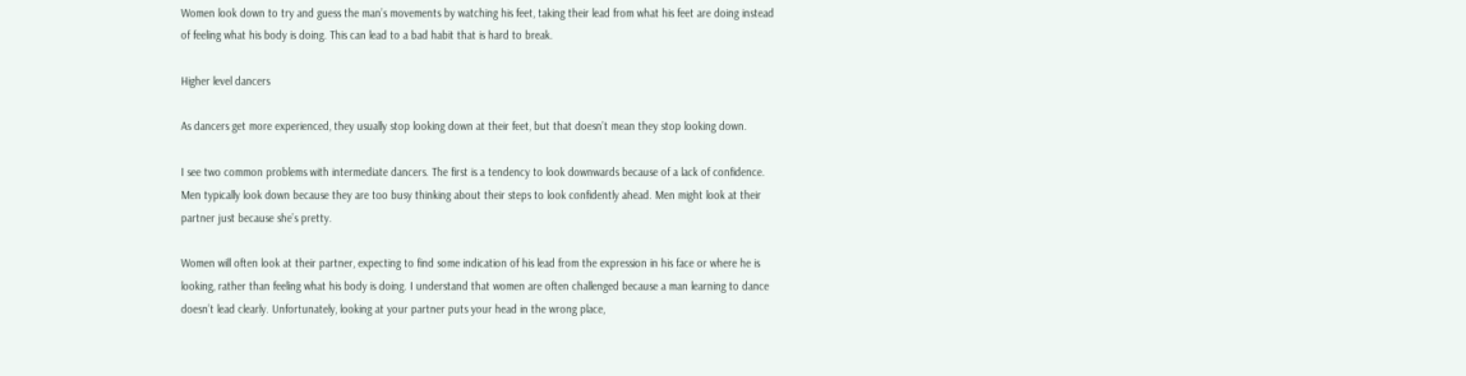Women look down to try and guess the man’s movements by watching his feet, taking their lead from what his feet are doing instead of feeling what his body is doing. This can lead to a bad habit that is hard to break.

Higher level dancers

As dancers get more experienced, they usually stop looking down at their feet, but that doesn’t mean they stop looking down.

I see two common problems with intermediate dancers. The first is a tendency to look downwards because of a lack of confidence. Men typically look down because they are too busy thinking about their steps to look confidently ahead. Men might look at their partner just because she’s pretty.

Women will often look at their partner, expecting to find some indication of his lead from the expression in his face or where he is looking, rather than feeling what his body is doing. I understand that women are often challenged because a man learning to dance doesn’t lead clearly. Unfortunately, looking at your partner puts your head in the wrong place,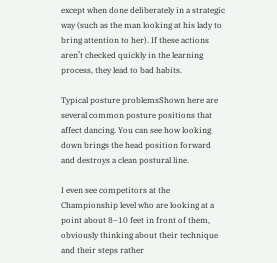except when done deliberately in a strategic way (such as the man looking at his lady to bring attention to her). If these actions aren’t checked quickly in the learning process, they lead to bad habits.

Typical posture problemsShown here are several common posture positions that affect dancing. You can see how looking down brings the head position forward and destroys a clean postural line.

I even see competitors at the Championship level who are looking at a point about 8–10 feet in front of them, obviously thinking about their technique and their steps rather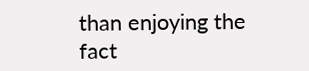than enjoying the fact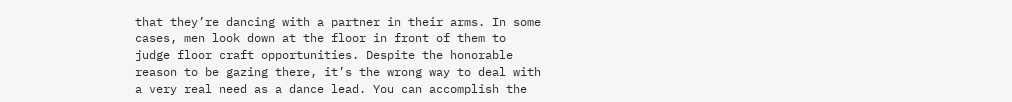that they’re dancing with a partner in their arms. In some cases, men look down at the floor in front of them to judge floor craft opportunities. Despite the honorable reason to be gazing there, it’s the wrong way to deal with a very real need as a dance lead. You can accomplish the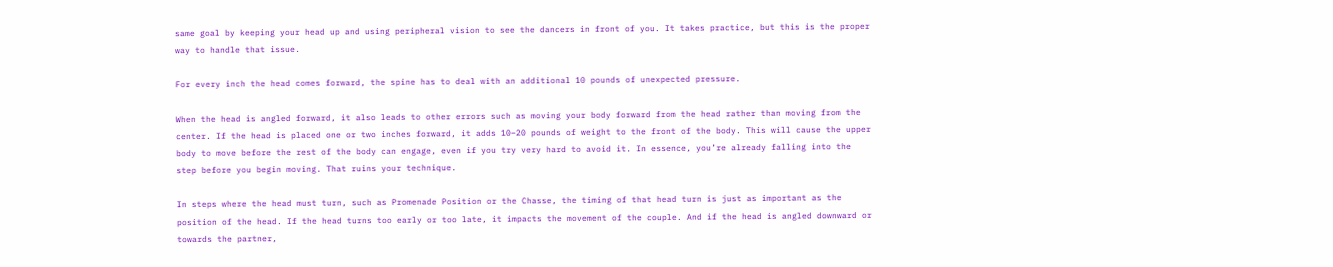same goal by keeping your head up and using peripheral vision to see the dancers in front of you. It takes practice, but this is the proper way to handle that issue.

For every inch the head comes forward, the spine has to deal with an additional 10 pounds of unexpected pressure.

When the head is angled forward, it also leads to other errors such as moving your body forward from the head rather than moving from the center. If the head is placed one or two inches forward, it adds 10–20 pounds of weight to the front of the body. This will cause the upper body to move before the rest of the body can engage, even if you try very hard to avoid it. In essence, you’re already falling into the step before you begin moving. That ruins your technique.

In steps where the head must turn, such as Promenade Position or the Chasse, the timing of that head turn is just as important as the position of the head. If the head turns too early or too late, it impacts the movement of the couple. And if the head is angled downward or towards the partner,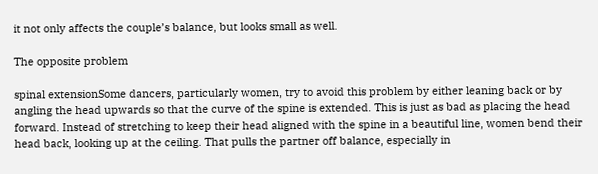it not only affects the couple’s balance, but looks small as well.

The opposite problem

spinal extensionSome dancers, particularly women, try to avoid this problem by either leaning back or by angling the head upwards so that the curve of the spine is extended. This is just as bad as placing the head forward. Instead of stretching to keep their head aligned with the spine in a beautiful line, women bend their head back, looking up at the ceiling. That pulls the partner off balance, especially in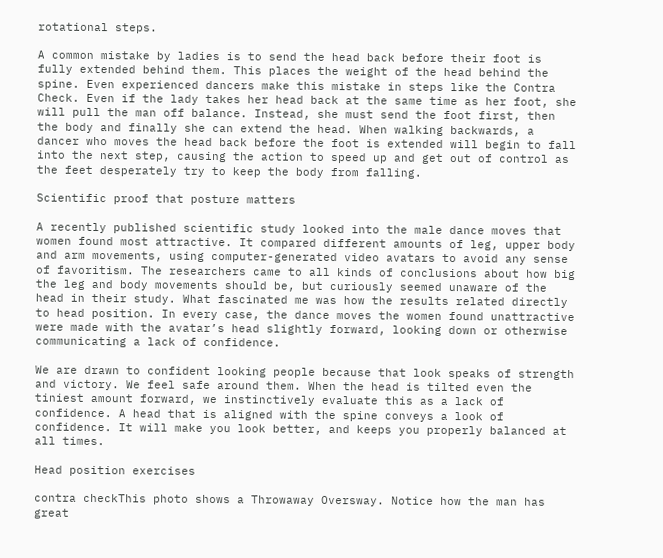rotational steps.

A common mistake by ladies is to send the head back before their foot is fully extended behind them. This places the weight of the head behind the spine. Even experienced dancers make this mistake in steps like the Contra Check. Even if the lady takes her head back at the same time as her foot, she will pull the man off balance. Instead, she must send the foot first, then the body and finally she can extend the head. When walking backwards, a dancer who moves the head back before the foot is extended will begin to fall into the next step, causing the action to speed up and get out of control as the feet desperately try to keep the body from falling.

Scientific proof that posture matters

A recently published scientific study looked into the male dance moves that women found most attractive. It compared different amounts of leg, upper body and arm movements, using computer-generated video avatars to avoid any sense of favoritism. The researchers came to all kinds of conclusions about how big the leg and body movements should be, but curiously seemed unaware of the head in their study. What fascinated me was how the results related directly to head position. In every case, the dance moves the women found unattractive were made with the avatar’s head slightly forward, looking down or otherwise communicating a lack of confidence.

We are drawn to confident looking people because that look speaks of strength and victory. We feel safe around them. When the head is tilted even the tiniest amount forward, we instinctively evaluate this as a lack of confidence. A head that is aligned with the spine conveys a look of confidence. It will make you look better, and keeps you properly balanced at all times.

Head position exercises

contra checkThis photo shows a Throwaway Oversway. Notice how the man has great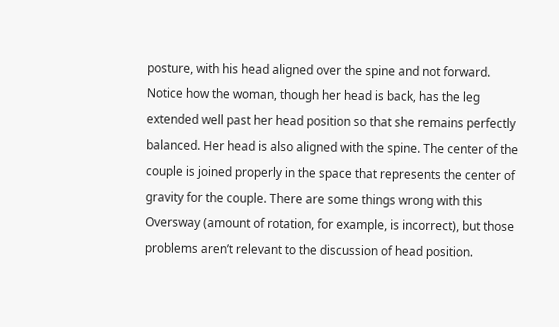posture, with his head aligned over the spine and not forward. Notice how the woman, though her head is back, has the leg extended well past her head position so that she remains perfectly balanced. Her head is also aligned with the spine. The center of the couple is joined properly in the space that represents the center of gravity for the couple. There are some things wrong with this Oversway (amount of rotation, for example, is incorrect), but those problems aren’t relevant to the discussion of head position.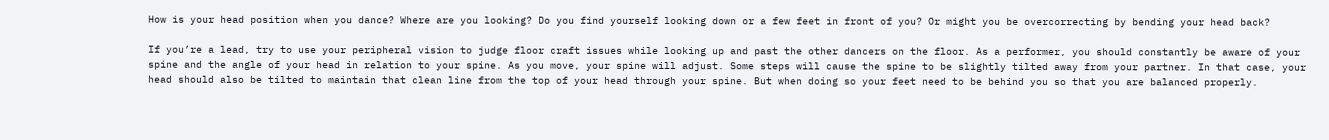How is your head position when you dance? Where are you looking? Do you find yourself looking down or a few feet in front of you? Or might you be overcorrecting by bending your head back?

If you’re a lead, try to use your peripheral vision to judge floor craft issues while looking up and past the other dancers on the floor. As a performer, you should constantly be aware of your spine and the angle of your head in relation to your spine. As you move, your spine will adjust. Some steps will cause the spine to be slightly tilted away from your partner. In that case, your head should also be tilted to maintain that clean line from the top of your head through your spine. But when doing so your feet need to be behind you so that you are balanced properly.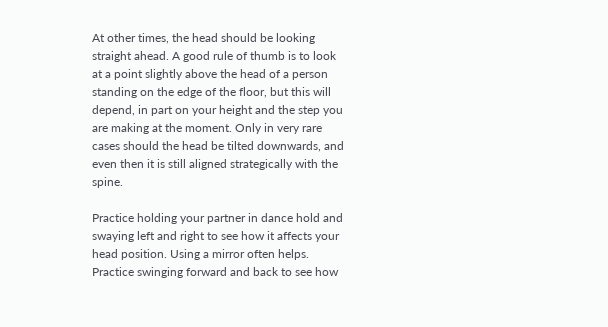At other times, the head should be looking straight ahead. A good rule of thumb is to look at a point slightly above the head of a person standing on the edge of the floor, but this will depend, in part on your height and the step you are making at the moment. Only in very rare cases should the head be tilted downwards, and even then it is still aligned strategically with the spine.

Practice holding your partner in dance hold and swaying left and right to see how it affects your head position. Using a mirror often helps. Practice swinging forward and back to see how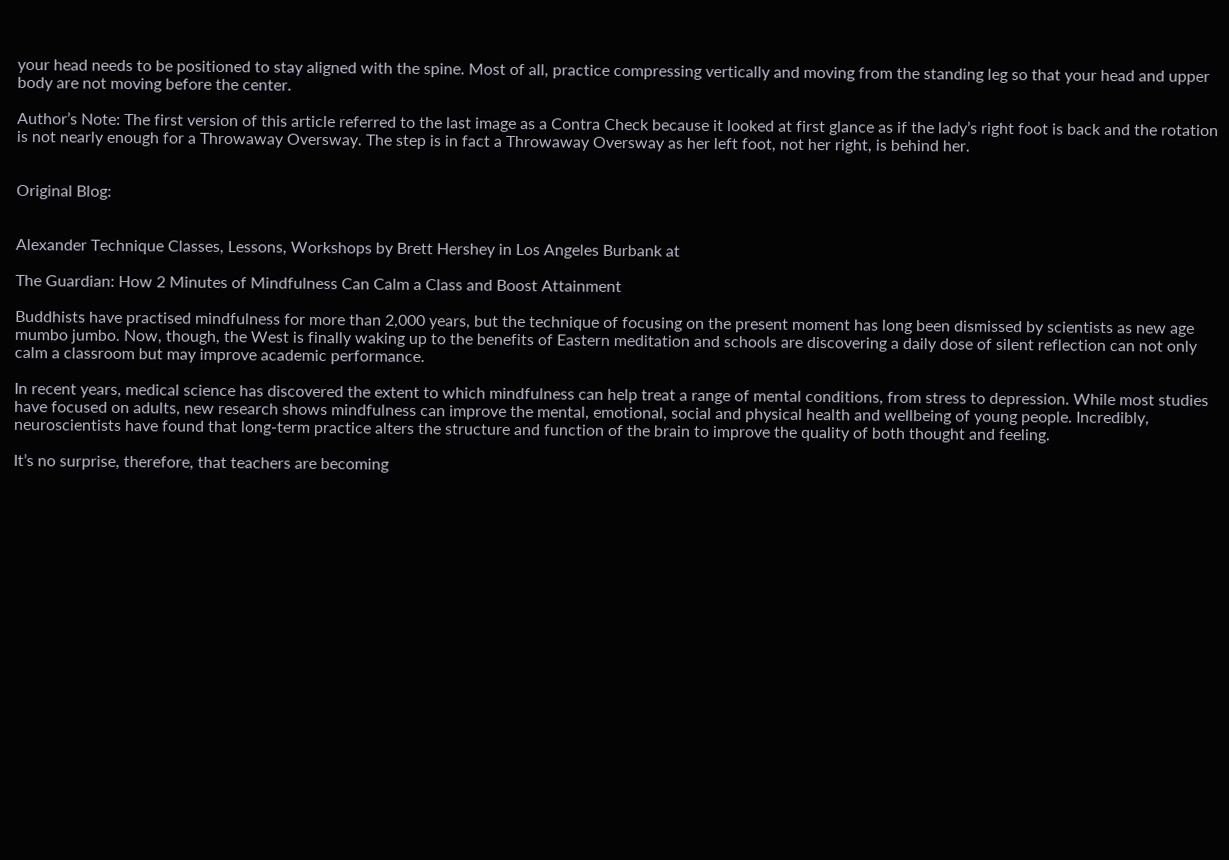your head needs to be positioned to stay aligned with the spine. Most of all, practice compressing vertically and moving from the standing leg so that your head and upper body are not moving before the center.

Author’s Note: The first version of this article referred to the last image as a Contra Check because it looked at first glance as if the lady’s right foot is back and the rotation is not nearly enough for a Throwaway Oversway. The step is in fact a Throwaway Oversway as her left foot, not her right, is behind her.


Original Blog:


Alexander Technique Classes, Lessons, Workshops by Brett Hershey in Los Angeles Burbank at

The Guardian: How 2 Minutes of Mindfulness Can Calm a Class and Boost Attainment

Buddhists have practised mindfulness for more than 2,000 years, but the technique of focusing on the present moment has long been dismissed by scientists as new age mumbo jumbo. Now, though, the West is finally waking up to the benefits of Eastern meditation and schools are discovering a daily dose of silent reflection can not only calm a classroom but may improve academic performance.

In recent years, medical science has discovered the extent to which mindfulness can help treat a range of mental conditions, from stress to depression. While most studies have focused on adults, new research shows mindfulness can improve the mental, emotional, social and physical health and wellbeing of young people. Incredibly, neuroscientists have found that long-term practice alters the structure and function of the brain to improve the quality of both thought and feeling.

It’s no surprise, therefore, that teachers are becoming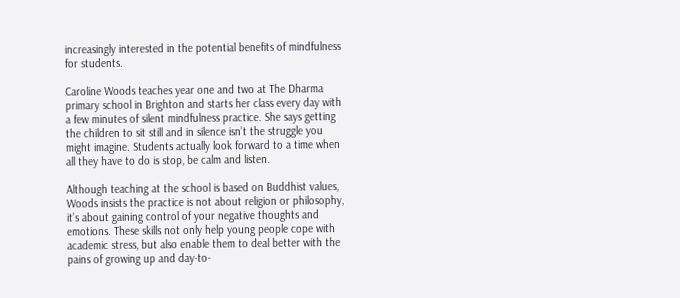increasingly interested in the potential benefits of mindfulness for students.

Caroline Woods teaches year one and two at The Dharma primary school in Brighton and starts her class every day with a few minutes of silent mindfulness practice. She says getting the children to sit still and in silence isn’t the struggle you might imagine. Students actually look forward to a time when all they have to do is stop, be calm and listen.

Although teaching at the school is based on Buddhist values, Woods insists the practice is not about religion or philosophy, it’s about gaining control of your negative thoughts and emotions. These skills not only help young people cope with academic stress, but also enable them to deal better with the pains of growing up and day-to-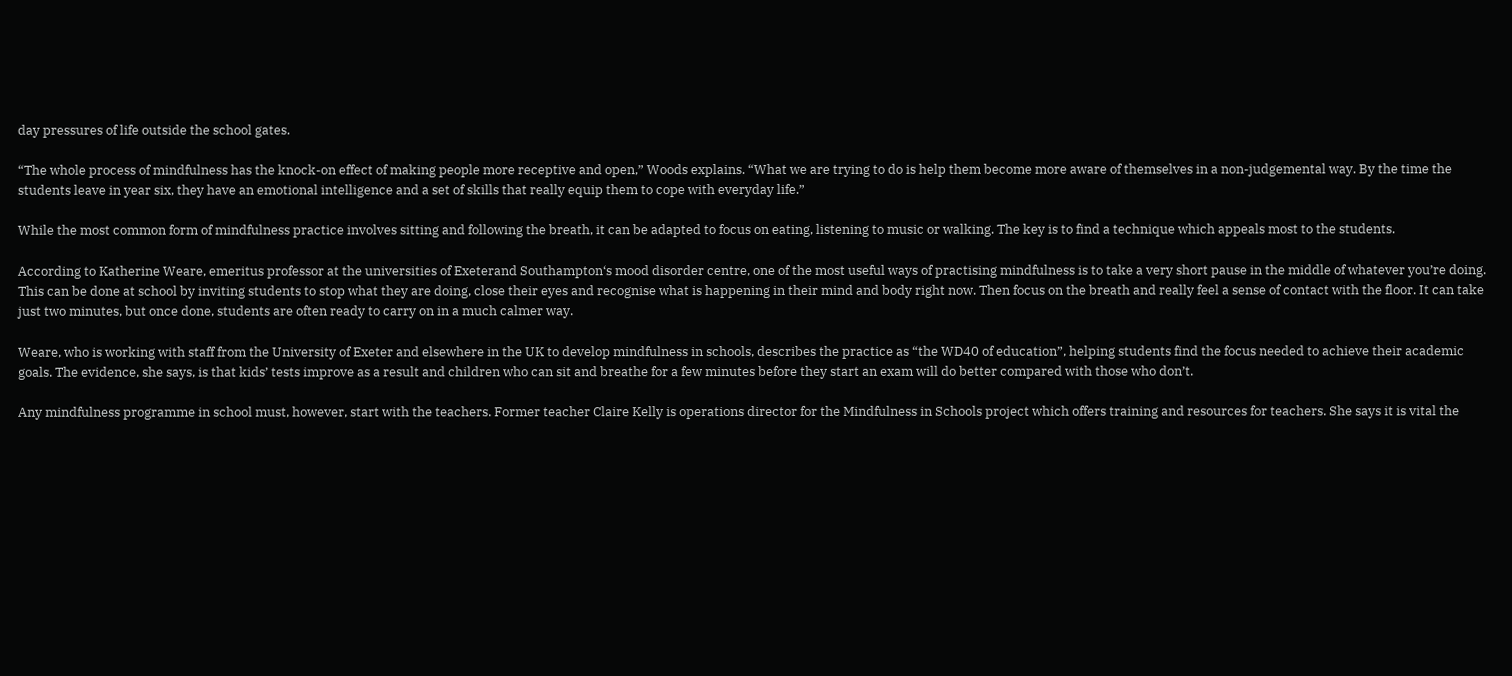day pressures of life outside the school gates.

“The whole process of mindfulness has the knock-on effect of making people more receptive and open,” Woods explains. “What we are trying to do is help them become more aware of themselves in a non-judgemental way. By the time the students leave in year six, they have an emotional intelligence and a set of skills that really equip them to cope with everyday life.”

While the most common form of mindfulness practice involves sitting and following the breath, it can be adapted to focus on eating, listening to music or walking. The key is to find a technique which appeals most to the students.

According to Katherine Weare, emeritus professor at the universities of Exeterand Southampton‘s mood disorder centre, one of the most useful ways of practising mindfulness is to take a very short pause in the middle of whatever you’re doing. This can be done at school by inviting students to stop what they are doing, close their eyes and recognise what is happening in their mind and body right now. Then focus on the breath and really feel a sense of contact with the floor. It can take just two minutes, but once done, students are often ready to carry on in a much calmer way.

Weare, who is working with staff from the University of Exeter and elsewhere in the UK to develop mindfulness in schools, describes the practice as “the WD40 of education”, helping students find the focus needed to achieve their academic goals. The evidence, she says, is that kids’ tests improve as a result and children who can sit and breathe for a few minutes before they start an exam will do better compared with those who don’t.

Any mindfulness programme in school must, however, start with the teachers. Former teacher Claire Kelly is operations director for the Mindfulness in Schools project which offers training and resources for teachers. She says it is vital the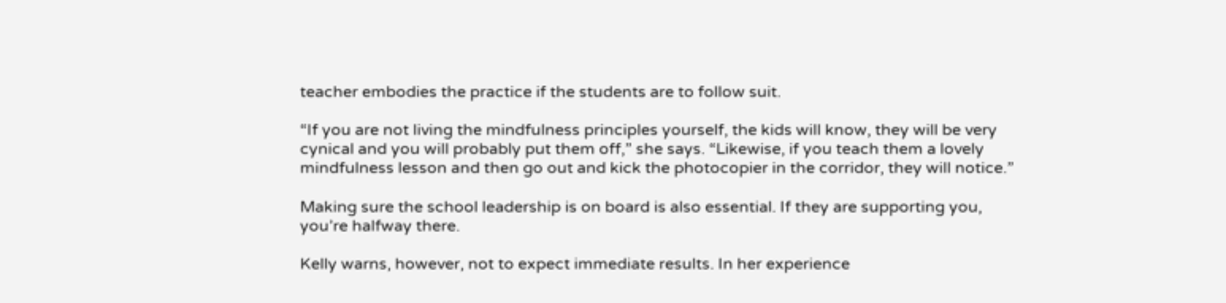teacher embodies the practice if the students are to follow suit.

“If you are not living the mindfulness principles yourself, the kids will know, they will be very cynical and you will probably put them off,” she says. “Likewise, if you teach them a lovely mindfulness lesson and then go out and kick the photocopier in the corridor, they will notice.”

Making sure the school leadership is on board is also essential. If they are supporting you, you’re halfway there.

Kelly warns, however, not to expect immediate results. In her experience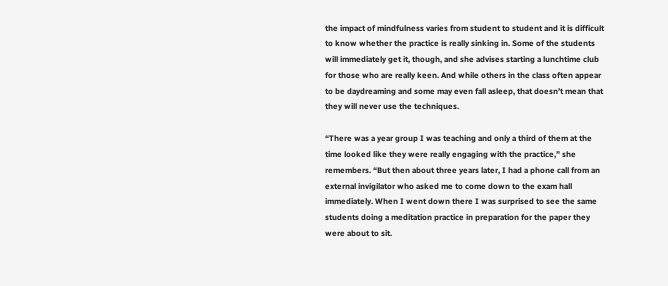the impact of mindfulness varies from student to student and it is difficult to know whether the practice is really sinking in. Some of the students will immediately get it, though, and she advises starting a lunchtime club for those who are really keen. And while others in the class often appear to be daydreaming and some may even fall asleep, that doesn’t mean that they will never use the techniques.

“There was a year group I was teaching and only a third of them at the time looked like they were really engaging with the practice,” she remembers. “But then about three years later, I had a phone call from an external invigilator who asked me to come down to the exam hall immediately. When I went down there I was surprised to see the same students doing a meditation practice in preparation for the paper they were about to sit.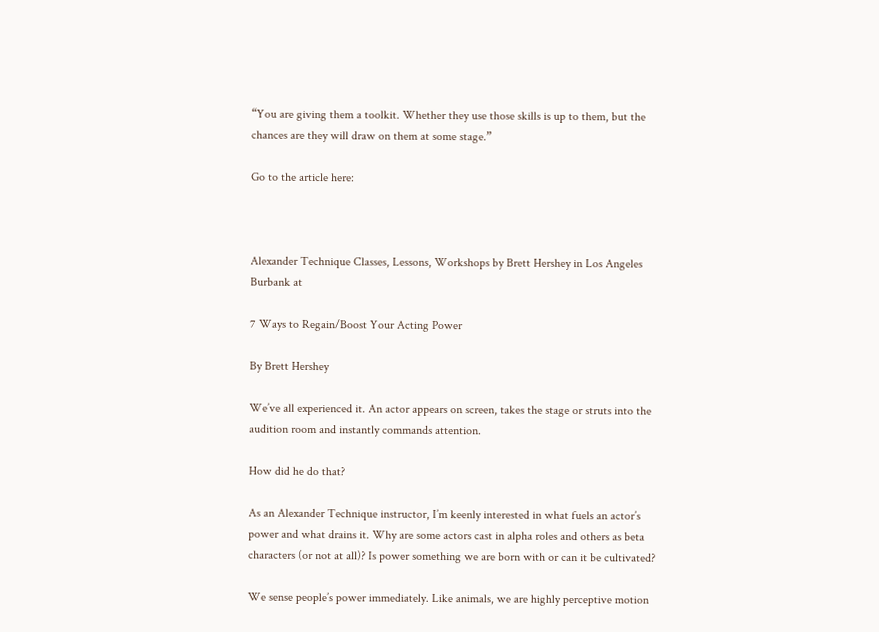“You are giving them a toolkit. Whether they use those skills is up to them, but the chances are they will draw on them at some stage.”

Go to the article here:



Alexander Technique Classes, Lessons, Workshops by Brett Hershey in Los Angeles Burbank at

7 Ways to Regain/Boost Your Acting Power

By Brett Hershey

We’ve all experienced it. An actor appears on screen, takes the stage or struts into the audition room and instantly commands attention.

How did he do that?

As an Alexander Technique instructor, I’m keenly interested in what fuels an actor’s power and what drains it. Why are some actors cast in alpha roles and others as beta characters (or not at all)? Is power something we are born with or can it be cultivated?

We sense people’s power immediately. Like animals, we are highly perceptive motion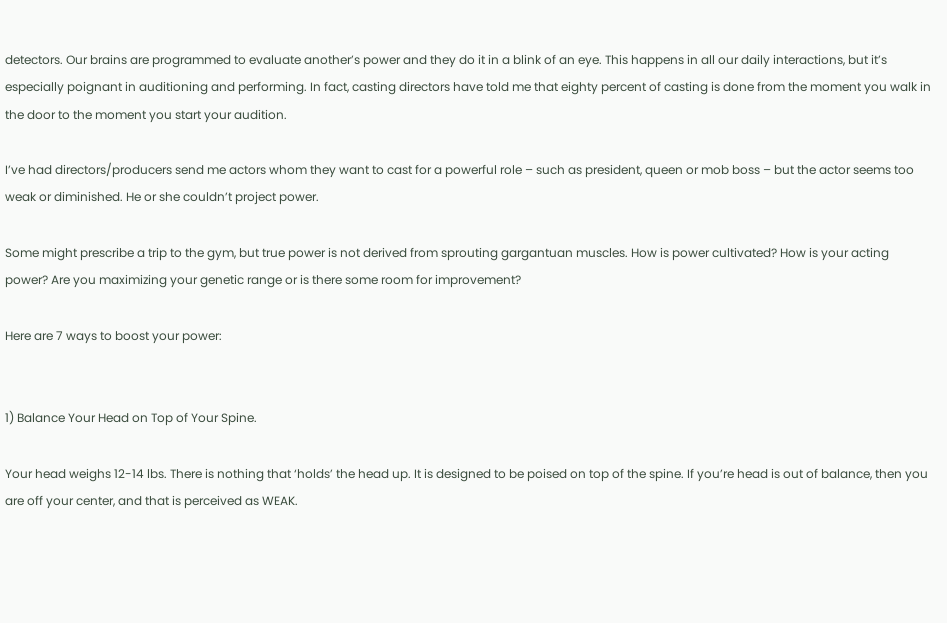detectors. Our brains are programmed to evaluate another’s power and they do it in a blink of an eye. This happens in all our daily interactions, but it’s especially poignant in auditioning and performing. In fact, casting directors have told me that eighty percent of casting is done from the moment you walk in the door to the moment you start your audition.

I’ve had directors/producers send me actors whom they want to cast for a powerful role – such as president, queen or mob boss – but the actor seems too weak or diminished. He or she couldn’t project power.

Some might prescribe a trip to the gym, but true power is not derived from sprouting gargantuan muscles. How is power cultivated? How is your acting power? Are you maximizing your genetic range or is there some room for improvement?

Here are 7 ways to boost your power:


1) Balance Your Head on Top of Your Spine.

Your head weighs 12-14 lbs. There is nothing that ‘holds’ the head up. It is designed to be poised on top of the spine. If you’re head is out of balance, then you are off your center, and that is perceived as WEAK.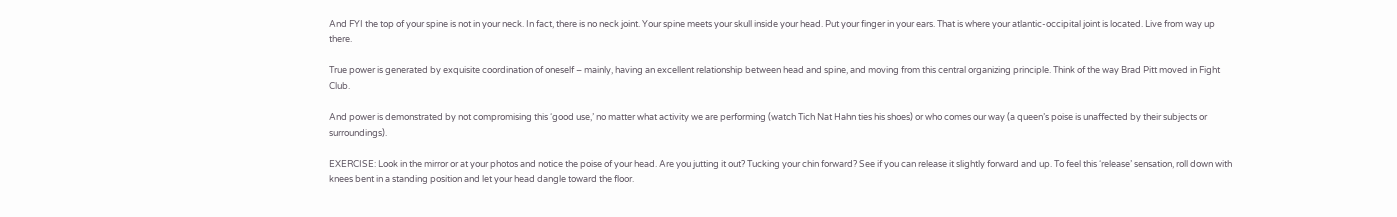And FYI the top of your spine is not in your neck. In fact, there is no neck joint. Your spine meets your skull inside your head. Put your finger in your ears. That is where your atlantic-occipital joint is located. Live from way up there.

True power is generated by exquisite coordination of oneself – mainly, having an excellent relationship between head and spine, and moving from this central organizing principle. Think of the way Brad Pitt moved in Fight Club.

And power is demonstrated by not compromising this ‘good use,’ no matter what activity we are performing (watch Tich Nat Hahn ties his shoes) or who comes our way (a queen’s poise is unaffected by their subjects or surroundings).

EXERCISE: Look in the mirror or at your photos and notice the poise of your head. Are you jutting it out? Tucking your chin forward? See if you can release it slightly forward and up. To feel this ‘release’ sensation, roll down with knees bent in a standing position and let your head dangle toward the floor.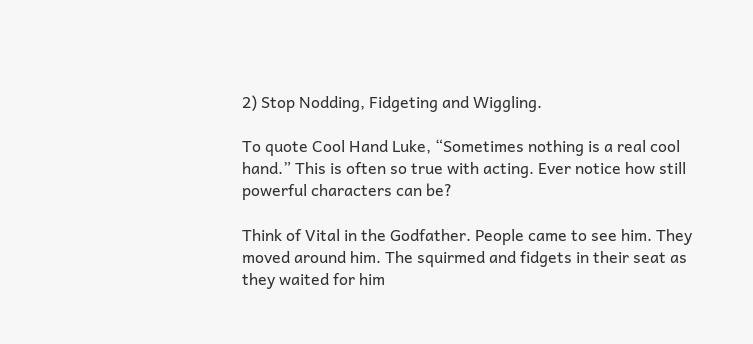2) Stop Nodding, Fidgeting and Wiggling.

To quote Cool Hand Luke, “Sometimes nothing is a real cool hand.” This is often so true with acting. Ever notice how still powerful characters can be?

Think of Vital in the Godfather. People came to see him. They moved around him. The squirmed and fidgets in their seat as they waited for him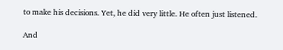to make his decisions. Yet, he did very little. He often just listened.

And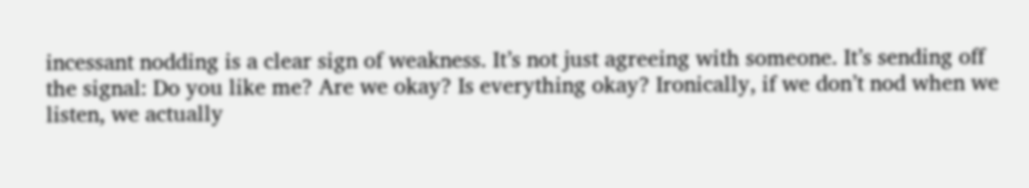incessant nodding is a clear sign of weakness. It’s not just agreeing with someone. It’s sending off the signal: Do you like me? Are we okay? Is everything okay? Ironically, if we don’t nod when we listen, we actually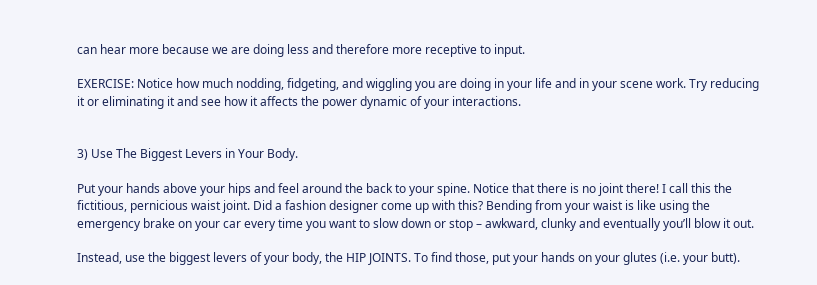can hear more because we are doing less and therefore more receptive to input.

EXERCISE: Notice how much nodding, fidgeting, and wiggling you are doing in your life and in your scene work. Try reducing it or eliminating it and see how it affects the power dynamic of your interactions.


3) Use The Biggest Levers in Your Body.

Put your hands above your hips and feel around the back to your spine. Notice that there is no joint there! I call this the fictitious, pernicious waist joint. Did a fashion designer come up with this? Bending from your waist is like using the emergency brake on your car every time you want to slow down or stop – awkward, clunky and eventually you’ll blow it out.

Instead, use the biggest levers of your body, the HIP JOINTS. To find those, put your hands on your glutes (i.e. your butt).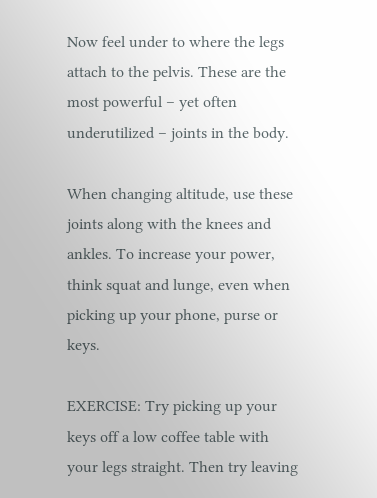Now feel under to where the legs attach to the pelvis. These are the most powerful – yet often underutilized – joints in the body.

When changing altitude, use these joints along with the knees and ankles. To increase your power, think squat and lunge, even when picking up your phone, purse or keys.

EXERCISE: Try picking up your keys off a low coffee table with your legs straight. Then try leaving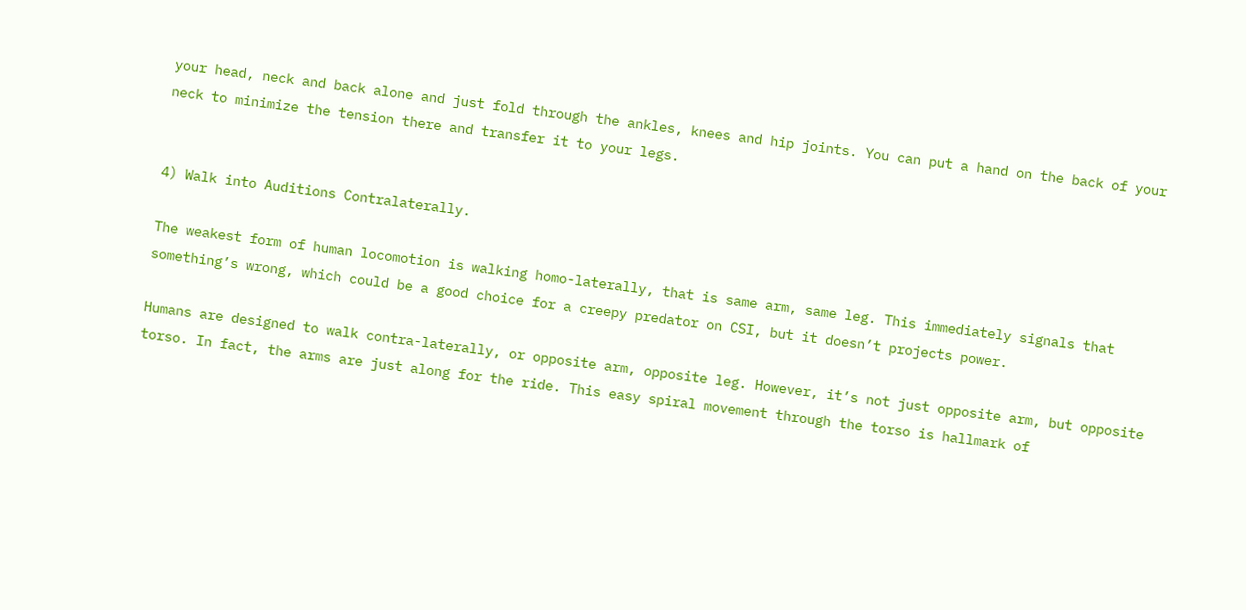your head, neck and back alone and just fold through the ankles, knees and hip joints. You can put a hand on the back of your neck to minimize the tension there and transfer it to your legs.


4) Walk into Auditions Contralaterally.

The weakest form of human locomotion is walking homo-laterally, that is same arm, same leg. This immediately signals that something’s wrong, which could be a good choice for a creepy predator on CSI, but it doesn’t projects power.

Humans are designed to walk contra-laterally, or opposite arm, opposite leg. However, it’s not just opposite arm, but opposite torso. In fact, the arms are just along for the ride. This easy spiral movement through the torso is hallmark of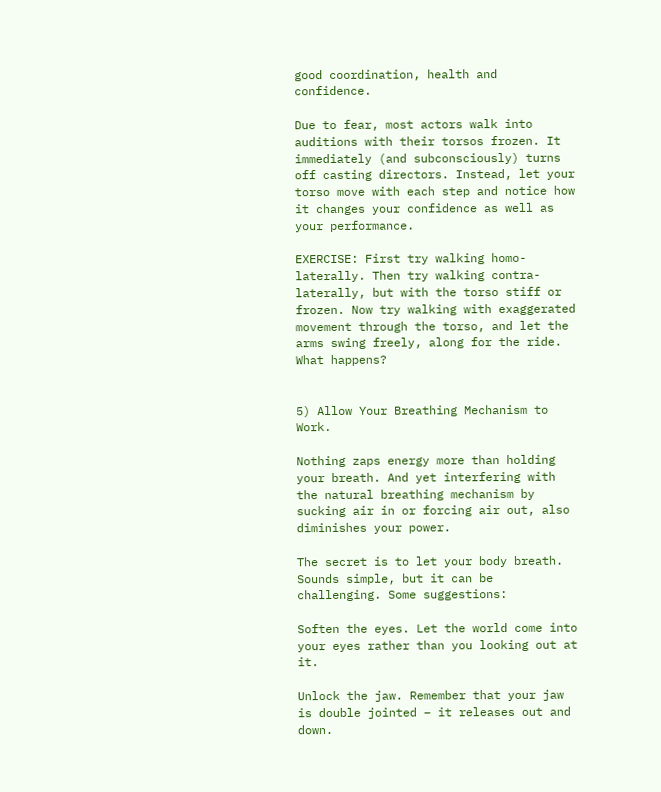good coordination, health and confidence.

Due to fear, most actors walk into auditions with their torsos frozen. It immediately (and subconsciously) turns off casting directors. Instead, let your torso move with each step and notice how it changes your confidence as well as your performance.

EXERCISE: First try walking homo-laterally. Then try walking contra-laterally, but with the torso stiff or frozen. Now try walking with exaggerated movement through the torso, and let the arms swing freely, along for the ride. What happens?


5) Allow Your Breathing Mechanism to Work.

Nothing zaps energy more than holding your breath. And yet interfering with the natural breathing mechanism by sucking air in or forcing air out, also diminishes your power.

The secret is to let your body breath. Sounds simple, but it can be challenging. Some suggestions:

Soften the eyes. Let the world come into your eyes rather than you looking out at it.

Unlock the jaw. Remember that your jaw is double jointed – it releases out and down.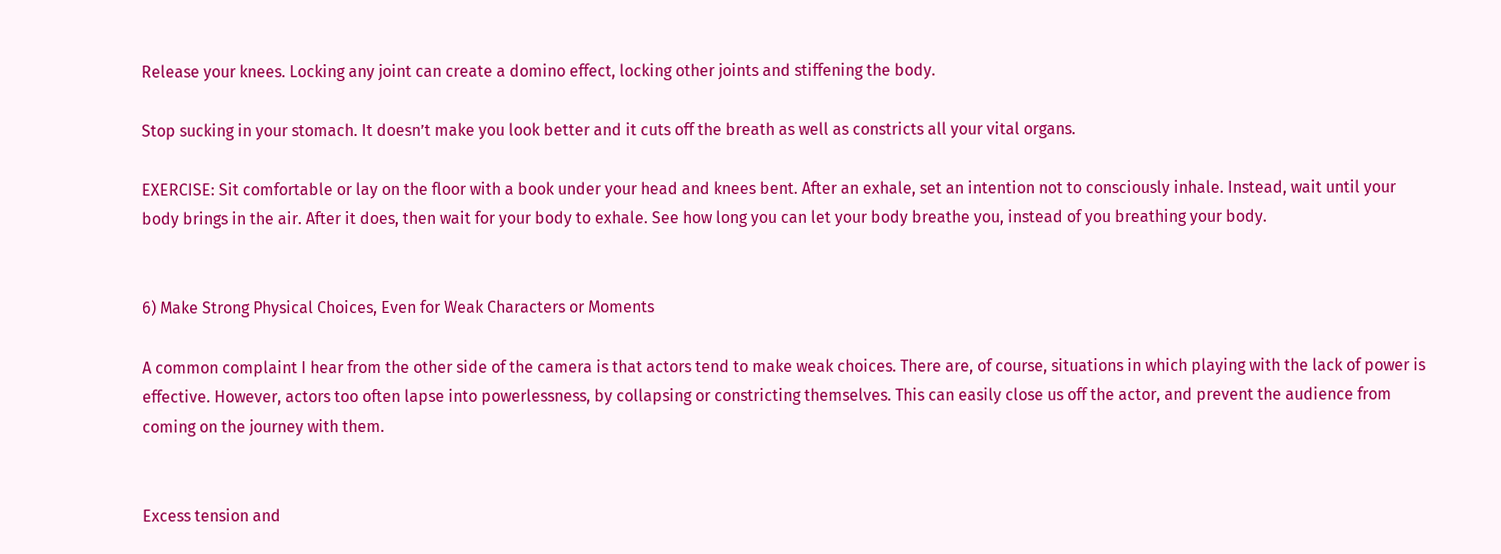Release your knees. Locking any joint can create a domino effect, locking other joints and stiffening the body.

Stop sucking in your stomach. It doesn’t make you look better and it cuts off the breath as well as constricts all your vital organs.

EXERCISE: Sit comfortable or lay on the floor with a book under your head and knees bent. After an exhale, set an intention not to consciously inhale. Instead, wait until your body brings in the air. After it does, then wait for your body to exhale. See how long you can let your body breathe you, instead of you breathing your body.


6) Make Strong Physical Choices, Even for Weak Characters or Moments

A common complaint I hear from the other side of the camera is that actors tend to make weak choices. There are, of course, situations in which playing with the lack of power is effective. However, actors too often lapse into powerlessness, by collapsing or constricting themselves. This can easily close us off the actor, and prevent the audience from coming on the journey with them.


Excess tension and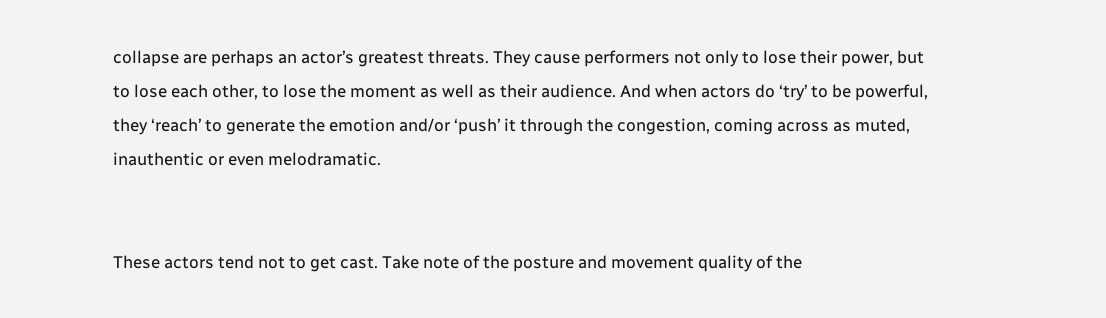collapse are perhaps an actor’s greatest threats. They cause performers not only to lose their power, but to lose each other, to lose the moment as well as their audience. And when actors do ‘try’ to be powerful, they ‘reach’ to generate the emotion and/or ‘push’ it through the congestion, coming across as muted, inauthentic or even melodramatic.


These actors tend not to get cast. Take note of the posture and movement quality of the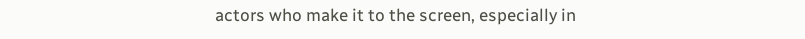actors who make it to the screen, especially in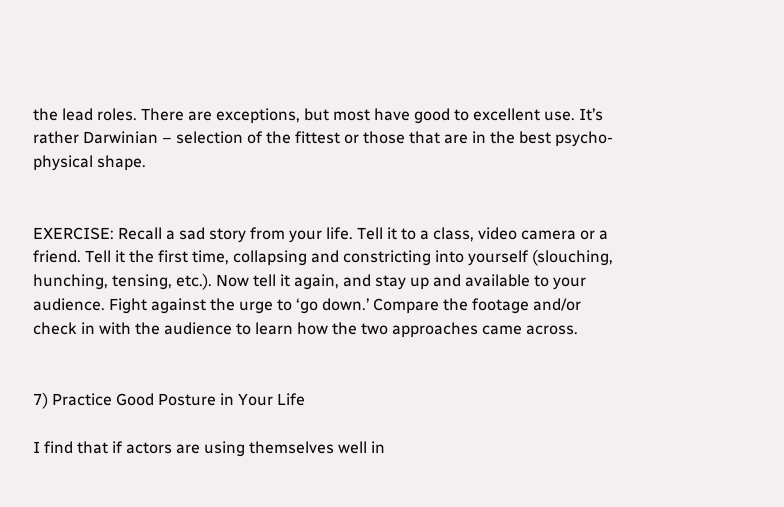the lead roles. There are exceptions, but most have good to excellent use. It’s rather Darwinian – selection of the fittest or those that are in the best psycho-physical shape.


EXERCISE: Recall a sad story from your life. Tell it to a class, video camera or a friend. Tell it the first time, collapsing and constricting into yourself (slouching, hunching, tensing, etc.). Now tell it again, and stay up and available to your audience. Fight against the urge to ‘go down.’ Compare the footage and/or check in with the audience to learn how the two approaches came across.


7) Practice Good Posture in Your Life

I find that if actors are using themselves well in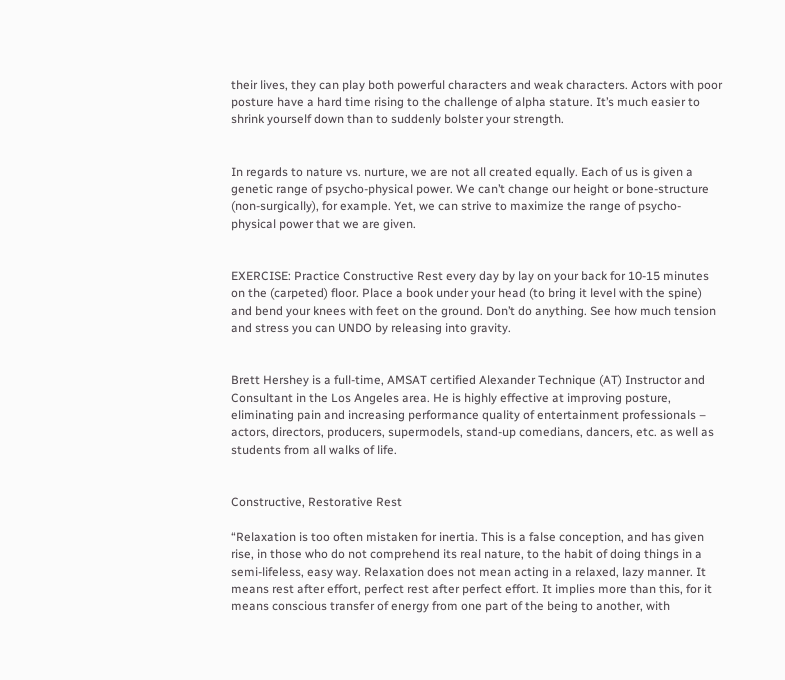their lives, they can play both powerful characters and weak characters. Actors with poor posture have a hard time rising to the challenge of alpha stature. It’s much easier to shrink yourself down than to suddenly bolster your strength.


In regards to nature vs. nurture, we are not all created equally. Each of us is given a genetic range of psycho-physical power. We can’t change our height or bone-structure (non-surgically), for example. Yet, we can strive to maximize the range of psycho-physical power that we are given.


EXERCISE: Practice Constructive Rest every day by lay on your back for 10-15 minutes on the (carpeted) floor. Place a book under your head (to bring it level with the spine) and bend your knees with feet on the ground. Don’t do anything. See how much tension and stress you can UNDO by releasing into gravity.


Brett Hershey is a full-time, AMSAT certified Alexander Technique (AT) Instructor and Consultant in the Los Angeles area. He is highly effective at improving posture, eliminating pain and increasing performance quality of entertainment professionals – actors, directors, producers, supermodels, stand-up comedians, dancers, etc. as well as students from all walks of life.


Constructive, Restorative Rest

“Relaxation is too often mistaken for inertia. This is a false conception, and has given rise, in those who do not comprehend its real nature, to the habit of doing things in a semi-lifeless, easy way. Relaxation does not mean acting in a relaxed, lazy manner. It means rest after effort, perfect rest after perfect effort. It implies more than this, for it means conscious transfer of energy from one part of the being to another, with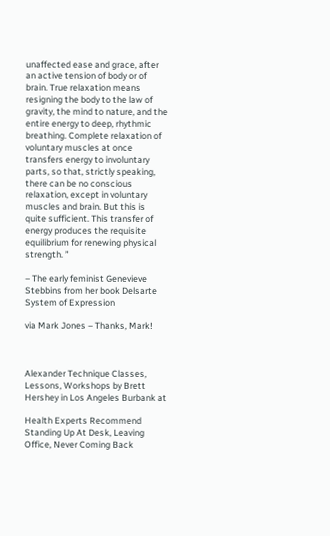unaffected ease and grace, after an active tension of body or of brain. True relaxation means resigning the body to the law of gravity, the mind to nature, and the entire energy to deep, rhythmic breathing. Complete relaxation of voluntary muscles at once transfers energy to involuntary parts, so that, strictly speaking, there can be no conscious relaxation, except in voluntary muscles and brain. But this is quite sufficient. This transfer of energy produces the requisite equilibrium for renewing physical strength. ”

– The early feminist Genevieve Stebbins from her book Delsarte System of Expression

via Mark Jones – Thanks, Mark!



Alexander Technique Classes, Lessons, Workshops by Brett Hershey in Los Angeles Burbank at

Health Experts Recommend Standing Up At Desk, Leaving Office, Never Coming Back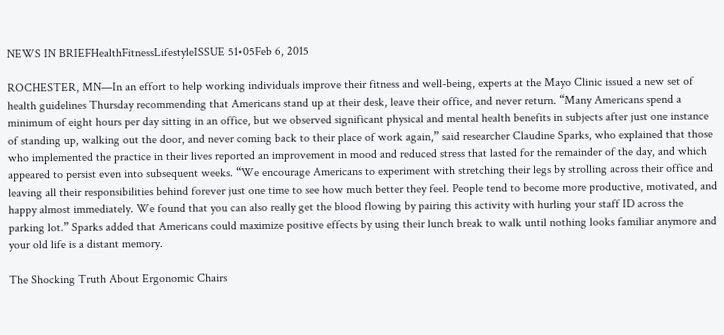NEWS IN BRIEFHealthFitnessLifestyleISSUE 51•05Feb 6, 2015

ROCHESTER, MN—In an effort to help working individuals improve their fitness and well-being, experts at the Mayo Clinic issued a new set of health guidelines Thursday recommending that Americans stand up at their desk, leave their office, and never return. “Many Americans spend a minimum of eight hours per day sitting in an office, but we observed significant physical and mental health benefits in subjects after just one instance of standing up, walking out the door, and never coming back to their place of work again,” said researcher Claudine Sparks, who explained that those who implemented the practice in their lives reported an improvement in mood and reduced stress that lasted for the remainder of the day, and which appeared to persist even into subsequent weeks. “We encourage Americans to experiment with stretching their legs by strolling across their office and leaving all their responsibilities behind forever just one time to see how much better they feel. People tend to become more productive, motivated, and happy almost immediately. We found that you can also really get the blood flowing by pairing this activity with hurling your staff ID across the parking lot.” Sparks added that Americans could maximize positive effects by using their lunch break to walk until nothing looks familiar anymore and your old life is a distant memory.

The Shocking Truth About Ergonomic Chairs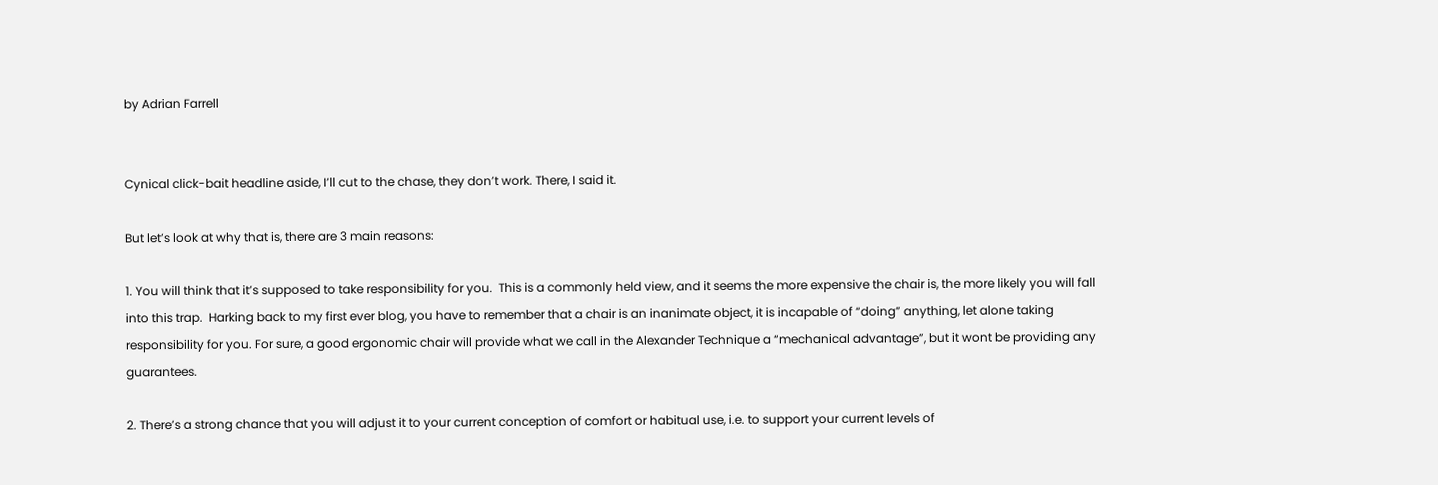by Adrian Farrell


Cynical click-bait headline aside, I’ll cut to the chase, they don’t work. There, I said it.

But let’s look at why that is, there are 3 main reasons:

1. You will think that it’s supposed to take responsibility for you.  This is a commonly held view, and it seems the more expensive the chair is, the more likely you will fall into this trap.  Harking back to my first ever blog, you have to remember that a chair is an inanimate object, it is incapable of “doing” anything, let alone taking responsibility for you. For sure, a good ergonomic chair will provide what we call in the Alexander Technique a “mechanical advantage”, but it wont be providing any guarantees.

2. There’s a strong chance that you will adjust it to your current conception of comfort or habitual use, i.e. to support your current levels of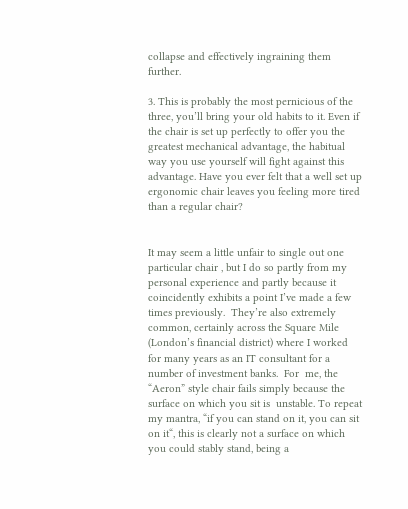collapse and effectively ingraining them further.

3. This is probably the most pernicious of the three, you’ll bring your old habits to it. Even if the chair is set up perfectly to offer you the greatest mechanical advantage, the habitual way you use yourself will fight against this advantage. Have you ever felt that a well set up ergonomic chair leaves you feeling more tired than a regular chair?


It may seem a little unfair to single out one particular chair , but I do so partly from my personal experience and partly because it coincidently exhibits a point I’ve made a few times previously.  They’re also extremely common, certainly across the Square Mile (London’s financial district) where I worked for many years as an IT consultant for a number of investment banks.  For  me, the “Aeron” style chair fails simply because the surface on which you sit is  unstable. To repeat my mantra, “if you can stand on it, you can sit on it“, this is clearly not a surface on which you could stably stand, being a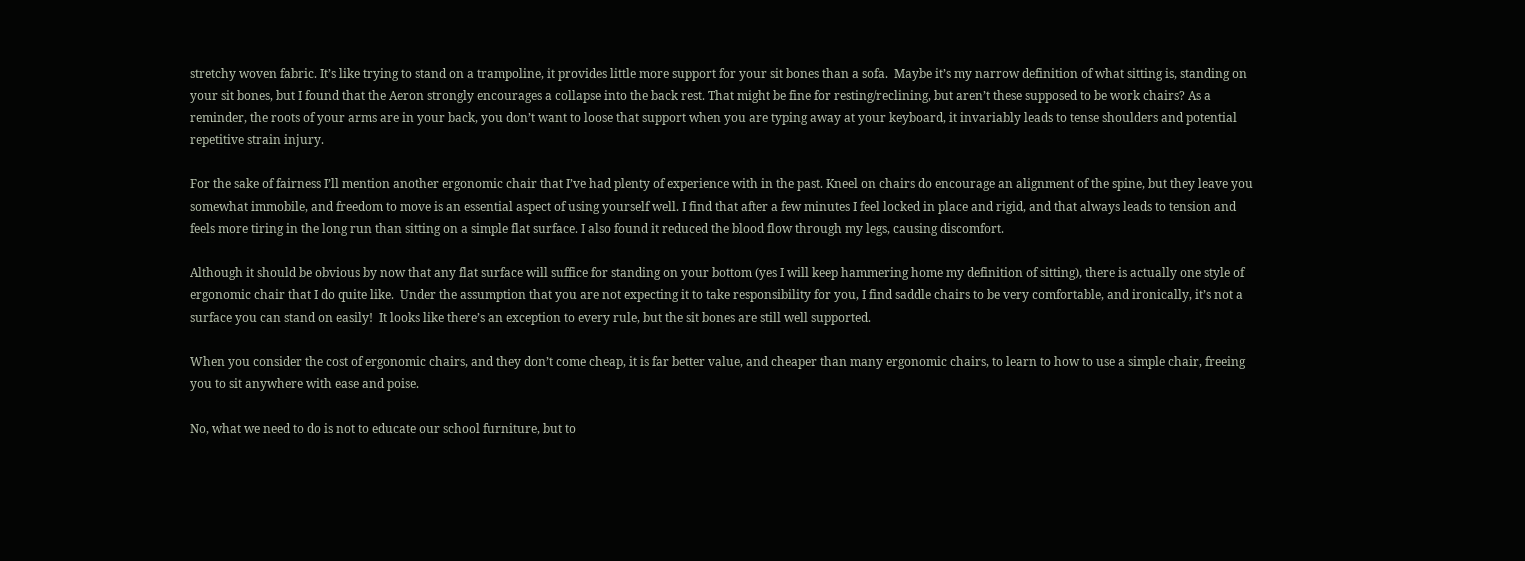stretchy woven fabric. It’s like trying to stand on a trampoline, it provides little more support for your sit bones than a sofa.  Maybe it’s my narrow definition of what sitting is, standing on your sit bones, but I found that the Aeron strongly encourages a collapse into the back rest. That might be fine for resting/reclining, but aren’t these supposed to be work chairs? As a reminder, the roots of your arms are in your back, you don’t want to loose that support when you are typing away at your keyboard, it invariably leads to tense shoulders and potential repetitive strain injury.

For the sake of fairness I’ll mention another ergonomic chair that I’ve had plenty of experience with in the past. Kneel on chairs do encourage an alignment of the spine, but they leave you somewhat immobile, and freedom to move is an essential aspect of using yourself well. I find that after a few minutes I feel locked in place and rigid, and that always leads to tension and feels more tiring in the long run than sitting on a simple flat surface. I also found it reduced the blood flow through my legs, causing discomfort.

Although it should be obvious by now that any flat surface will suffice for standing on your bottom (yes I will keep hammering home my definition of sitting), there is actually one style of ergonomic chair that I do quite like.  Under the assumption that you are not expecting it to take responsibility for you, I find saddle chairs to be very comfortable, and ironically, it’s not a surface you can stand on easily!  It looks like there’s an exception to every rule, but the sit bones are still well supported.

When you consider the cost of ergonomic chairs, and they don’t come cheap, it is far better value, and cheaper than many ergonomic chairs, to learn to how to use a simple chair, freeing you to sit anywhere with ease and poise.

No, what we need to do is not to educate our school furniture, but to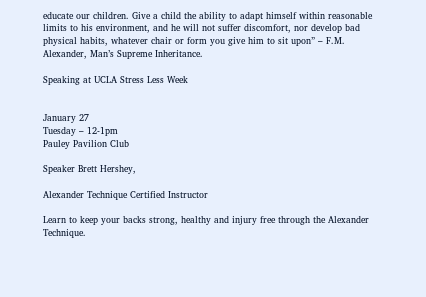educate our children. Give a child the ability to adapt himself within reasonable limits to his environment, and he will not suffer discomfort, nor develop bad physical habits, whatever chair or form you give him to sit upon” – F.M. Alexander, Man’s Supreme Inheritance.

Speaking at UCLA Stress Less Week


January 27
Tuesday – 12-1pm
Pauley Pavilion Club

Speaker Brett Hershey,

Alexander Technique Certified Instructor

Learn to keep your backs strong, healthy and injury free through the Alexander Technique.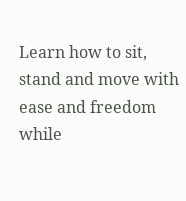Learn how to sit, stand and move with ease and freedom while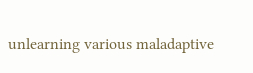unlearning various maladaptive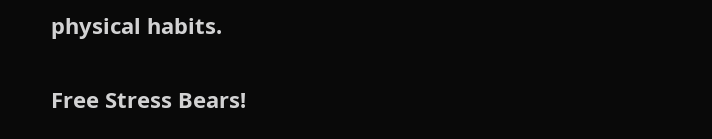physical habits.

Free Stress Bears!